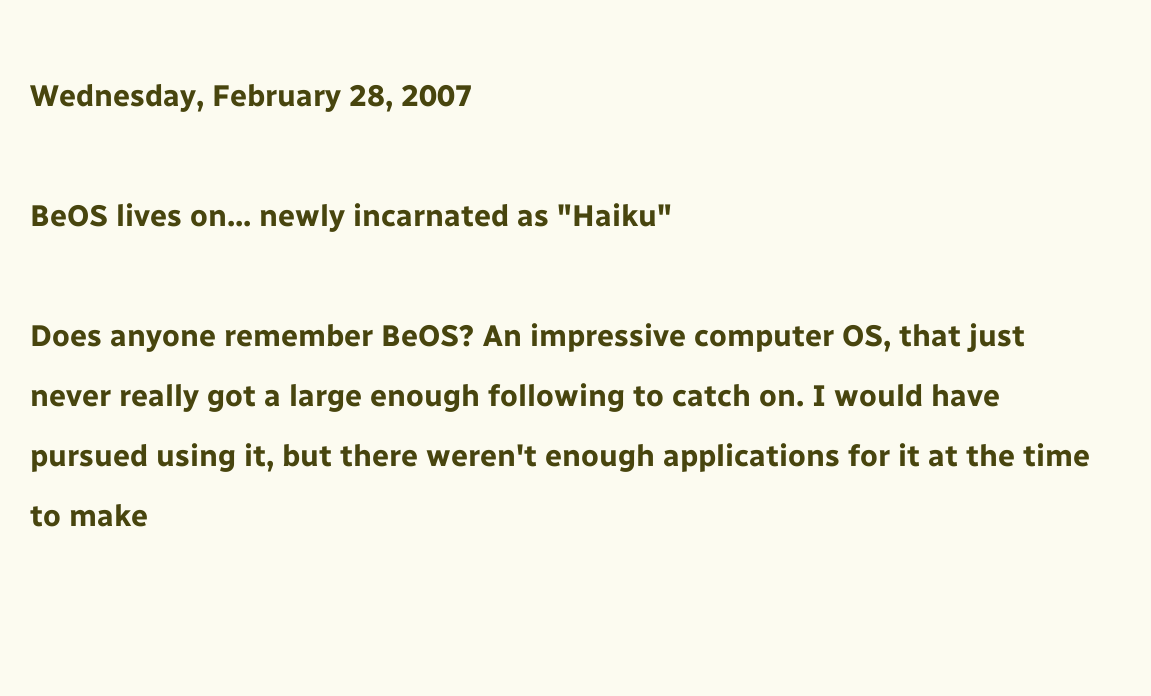Wednesday, February 28, 2007

BeOS lives on... newly incarnated as "Haiku"

Does anyone remember BeOS? An impressive computer OS, that just never really got a large enough following to catch on. I would have pursued using it, but there weren't enough applications for it at the time to make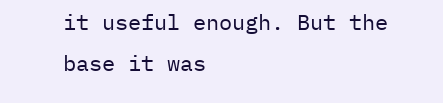it useful enough. But the base it was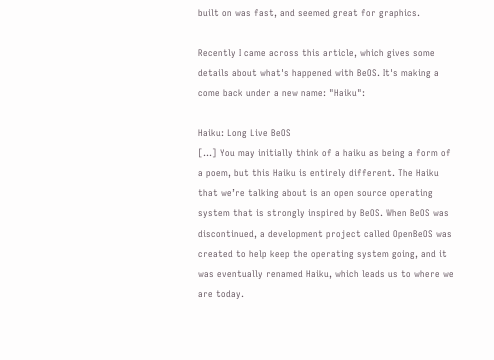built on was fast, and seemed great for graphics.

Recently I came across this article, which gives some details about what's happened with BeOS. It's making a come back under a new name: "Haiku":

Haiku: Long Live BeOS
[...] You may initially think of a haiku as being a form of a poem, but this Haiku is entirely different. The Haiku that we’re talking about is an open source operating system that is strongly inspired by BeOS. When BeOS was discontinued, a development project called OpenBeOS was created to help keep the operating system going, and it was eventually renamed Haiku, which leads us to where we are today.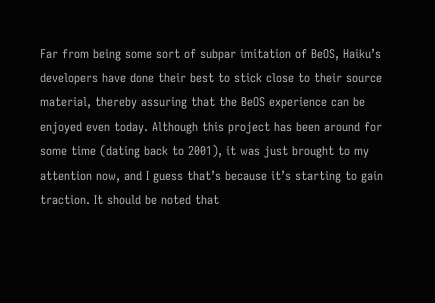Far from being some sort of subpar imitation of BeOS, Haiku’s developers have done their best to stick close to their source material, thereby assuring that the BeOS experience can be enjoyed even today. Although this project has been around for some time (dating back to 2001), it was just brought to my attention now, and I guess that’s because it’s starting to gain traction. It should be noted that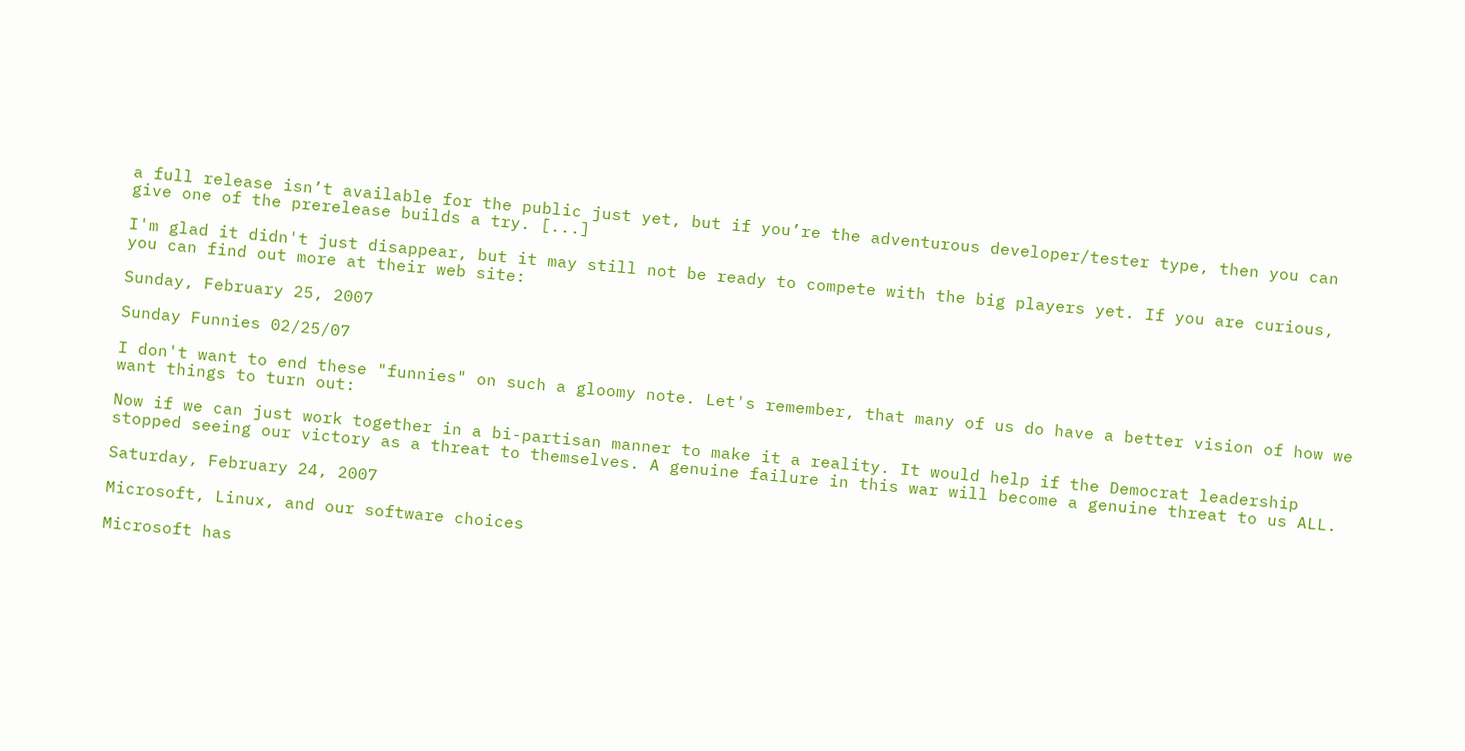a full release isn’t available for the public just yet, but if you’re the adventurous developer/tester type, then you can give one of the prerelease builds a try. [...]

I'm glad it didn't just disappear, but it may still not be ready to compete with the big players yet. If you are curious, you can find out more at their web site:

Sunday, February 25, 2007

Sunday Funnies 02/25/07

I don't want to end these "funnies" on such a gloomy note. Let's remember, that many of us do have a better vision of how we want things to turn out:

Now if we can just work together in a bi-partisan manner to make it a reality. It would help if the Democrat leadership stopped seeing our victory as a threat to themselves. A genuine failure in this war will become a genuine threat to us ALL.

Saturday, February 24, 2007

Microsoft, Linux, and our software choices

Microsoft has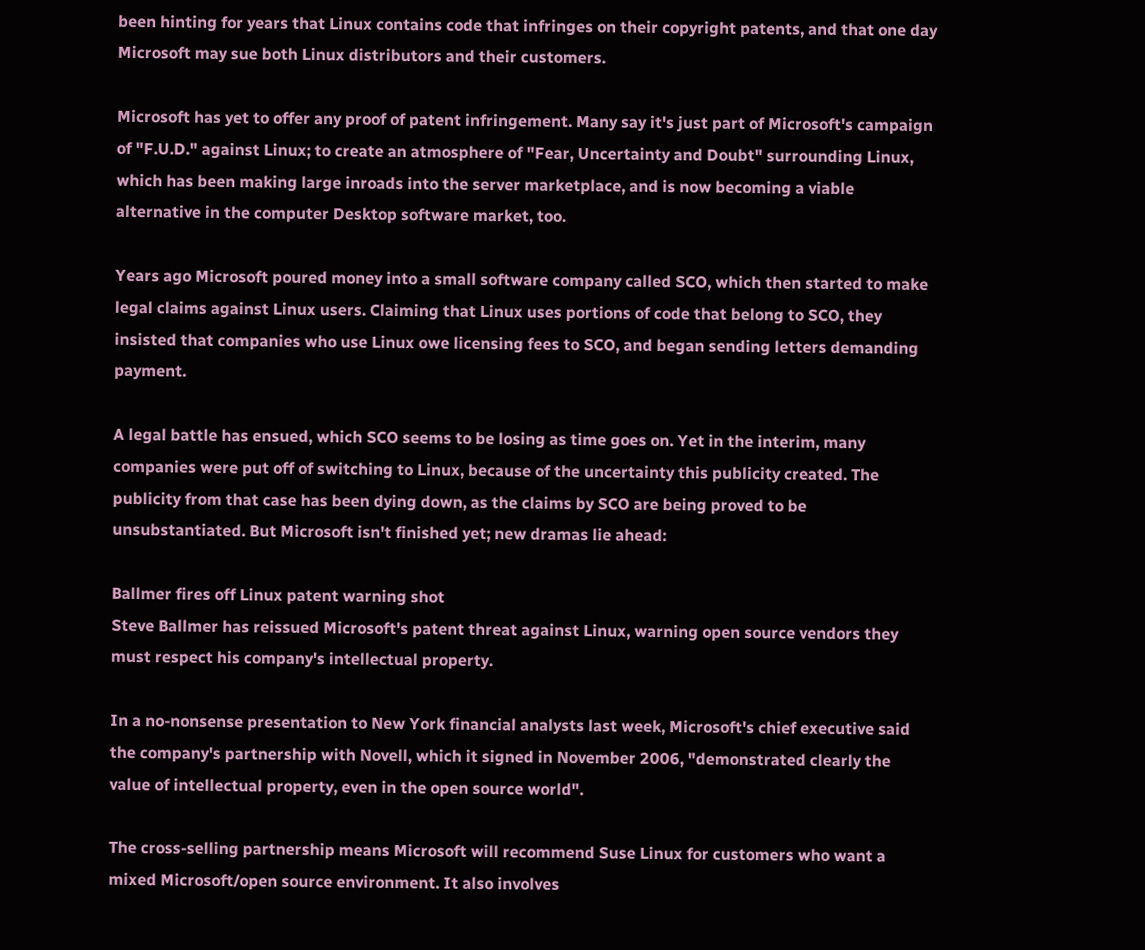been hinting for years that Linux contains code that infringes on their copyright patents, and that one day Microsoft may sue both Linux distributors and their customers.

Microsoft has yet to offer any proof of patent infringement. Many say it's just part of Microsoft's campaign of "F.U.D." against Linux; to create an atmosphere of "Fear, Uncertainty and Doubt" surrounding Linux, which has been making large inroads into the server marketplace, and is now becoming a viable alternative in the computer Desktop software market, too.

Years ago Microsoft poured money into a small software company called SCO, which then started to make legal claims against Linux users. Claiming that Linux uses portions of code that belong to SCO, they insisted that companies who use Linux owe licensing fees to SCO, and began sending letters demanding payment.

A legal battle has ensued, which SCO seems to be losing as time goes on. Yet in the interim, many companies were put off of switching to Linux, because of the uncertainty this publicity created. The publicity from that case has been dying down, as the claims by SCO are being proved to be unsubstantiated. But Microsoft isn't finished yet; new dramas lie ahead:

Ballmer fires off Linux patent warning shot
Steve Ballmer has reissued Microsoft's patent threat against Linux, warning open source vendors they must respect his company's intellectual property.

In a no-nonsense presentation to New York financial analysts last week, Microsoft's chief executive said the company's partnership with Novell, which it signed in November 2006, "demonstrated clearly the value of intellectual property, even in the open source world".

The cross-selling partnership means Microsoft will recommend Suse Linux for customers who want a mixed Microsoft/open source environment. It also involves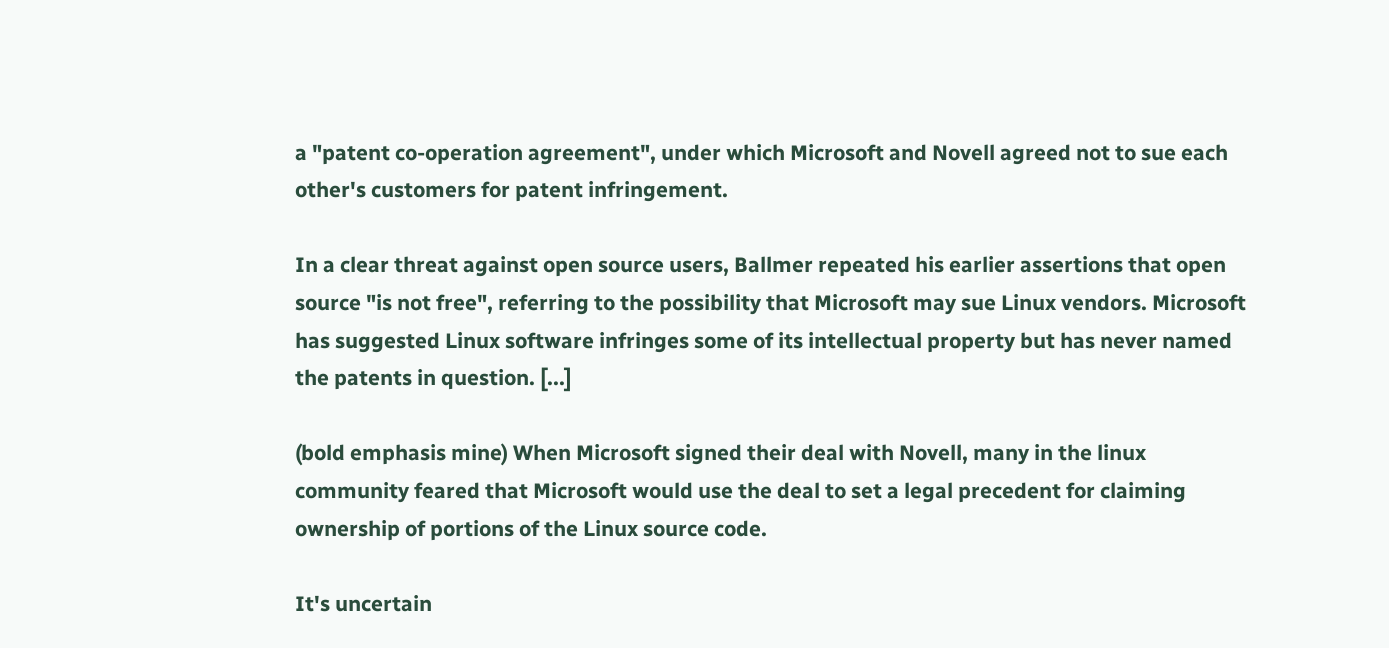a "patent co-operation agreement", under which Microsoft and Novell agreed not to sue each other's customers for patent infringement.

In a clear threat against open source users, Ballmer repeated his earlier assertions that open source "is not free", referring to the possibility that Microsoft may sue Linux vendors. Microsoft has suggested Linux software infringes some of its intellectual property but has never named the patents in question. [...]

(bold emphasis mine) When Microsoft signed their deal with Novell, many in the linux community feared that Microsoft would use the deal to set a legal precedent for claiming ownership of portions of the Linux source code.

It's uncertain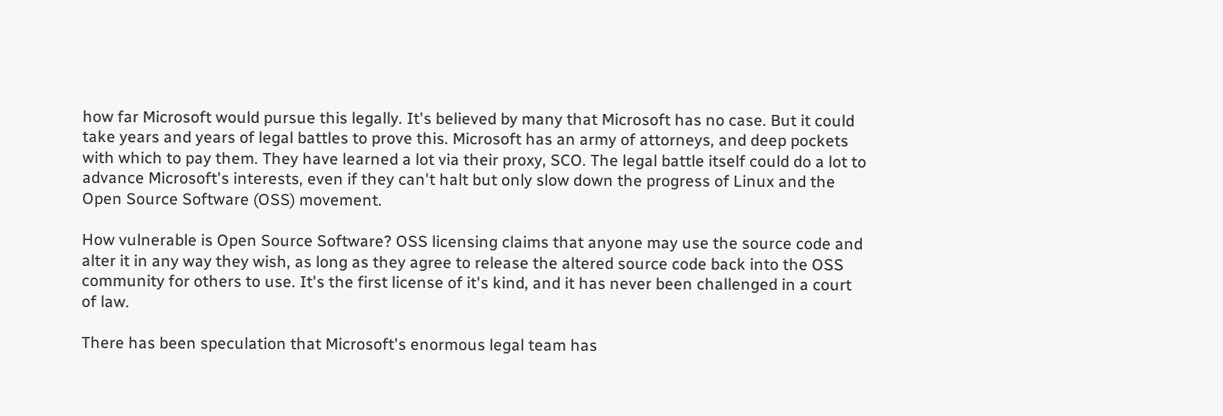how far Microsoft would pursue this legally. It's believed by many that Microsoft has no case. But it could take years and years of legal battles to prove this. Microsoft has an army of attorneys, and deep pockets with which to pay them. They have learned a lot via their proxy, SCO. The legal battle itself could do a lot to advance Microsoft's interests, even if they can't halt but only slow down the progress of Linux and the Open Source Software (OSS) movement.

How vulnerable is Open Source Software? OSS licensing claims that anyone may use the source code and alter it in any way they wish, as long as they agree to release the altered source code back into the OSS community for others to use. It's the first license of it's kind, and it has never been challenged in a court of law.

There has been speculation that Microsoft's enormous legal team has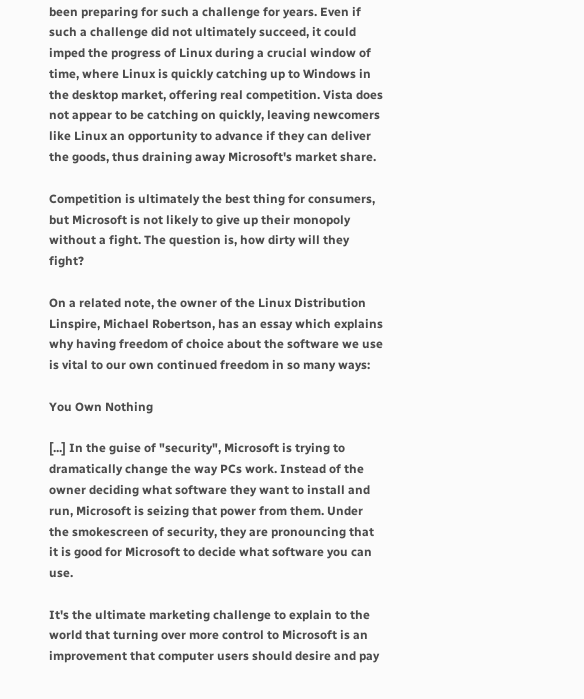been preparing for such a challenge for years. Even if such a challenge did not ultimately succeed, it could imped the progress of Linux during a crucial window of time, where Linux is quickly catching up to Windows in the desktop market, offering real competition. Vista does not appear to be catching on quickly, leaving newcomers like Linux an opportunity to advance if they can deliver the goods, thus draining away Microsoft's market share.

Competition is ultimately the best thing for consumers, but Microsoft is not likely to give up their monopoly without a fight. The question is, how dirty will they fight?

On a related note, the owner of the Linux Distribution Linspire, Michael Robertson, has an essay which explains why having freedom of choice about the software we use is vital to our own continued freedom in so many ways:

You Own Nothing

[...] In the guise of "security", Microsoft is trying to dramatically change the way PCs work. Instead of the owner deciding what software they want to install and run, Microsoft is seizing that power from them. Under the smokescreen of security, they are pronouncing that it is good for Microsoft to decide what software you can use.

It's the ultimate marketing challenge to explain to the world that turning over more control to Microsoft is an improvement that computer users should desire and pay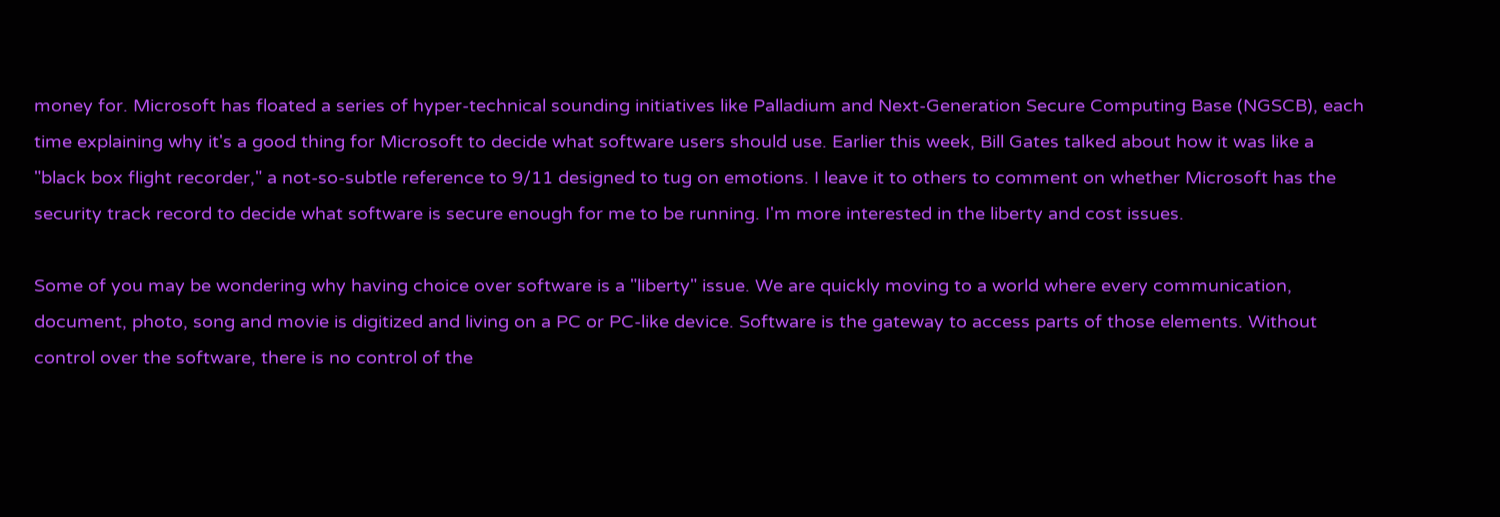money for. Microsoft has floated a series of hyper-technical sounding initiatives like Palladium and Next-Generation Secure Computing Base (NGSCB), each time explaining why it's a good thing for Microsoft to decide what software users should use. Earlier this week, Bill Gates talked about how it was like a "black box flight recorder," a not-so-subtle reference to 9/11 designed to tug on emotions. I leave it to others to comment on whether Microsoft has the security track record to decide what software is secure enough for me to be running. I'm more interested in the liberty and cost issues.

Some of you may be wondering why having choice over software is a "liberty" issue. We are quickly moving to a world where every communication, document, photo, song and movie is digitized and living on a PC or PC-like device. Software is the gateway to access parts of those elements. Without control over the software, there is no control of the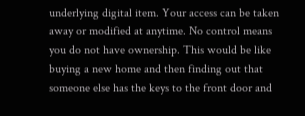underlying digital item. Your access can be taken away or modified at anytime. No control means you do not have ownership. This would be like buying a new home and then finding out that someone else has the keys to the front door and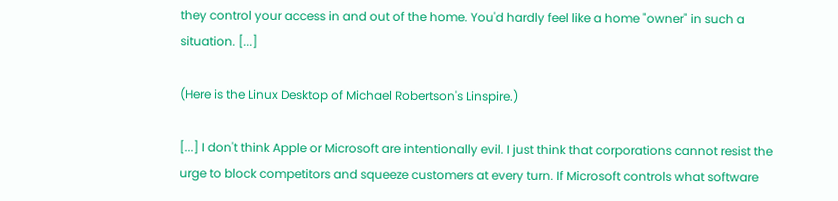they control your access in and out of the home. You'd hardly feel like a home "owner" in such a situation. [...]

(Here is the Linux Desktop of Michael Robertson's Linspire.)

[...] I don't think Apple or Microsoft are intentionally evil. I just think that corporations cannot resist the urge to block competitors and squeeze customers at every turn. If Microsoft controls what software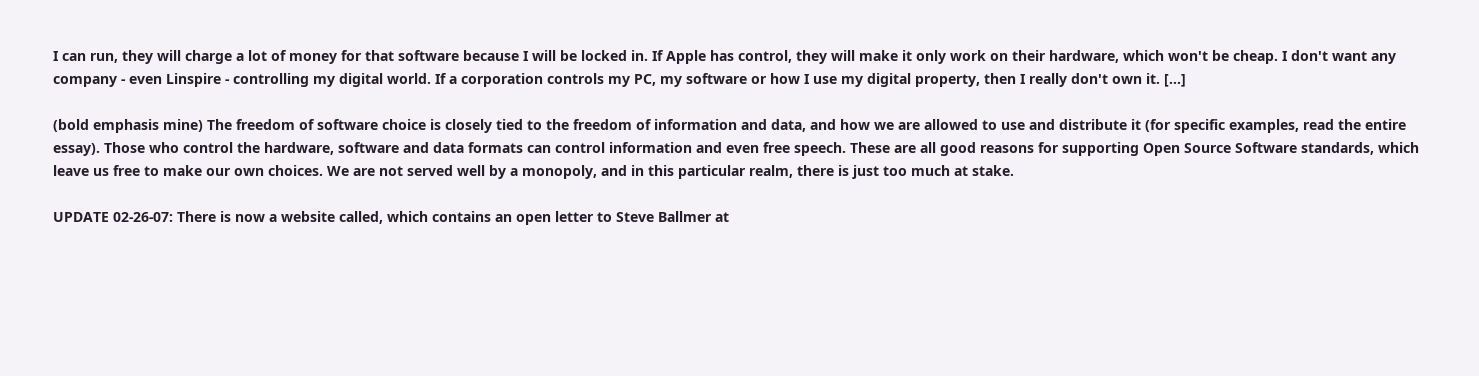I can run, they will charge a lot of money for that software because I will be locked in. If Apple has control, they will make it only work on their hardware, which won't be cheap. I don't want any company - even Linspire - controlling my digital world. If a corporation controls my PC, my software or how I use my digital property, then I really don't own it. [...]

(bold emphasis mine) The freedom of software choice is closely tied to the freedom of information and data, and how we are allowed to use and distribute it (for specific examples, read the entire essay). Those who control the hardware, software and data formats can control information and even free speech. These are all good reasons for supporting Open Source Software standards, which leave us free to make our own choices. We are not served well by a monopoly, and in this particular realm, there is just too much at stake.

UPDATE 02-26-07: There is now a website called, which contains an open letter to Steve Ballmer at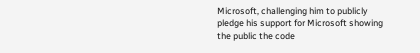Microsoft, challenging him to publicly pledge his support for Microsoft showing the public the code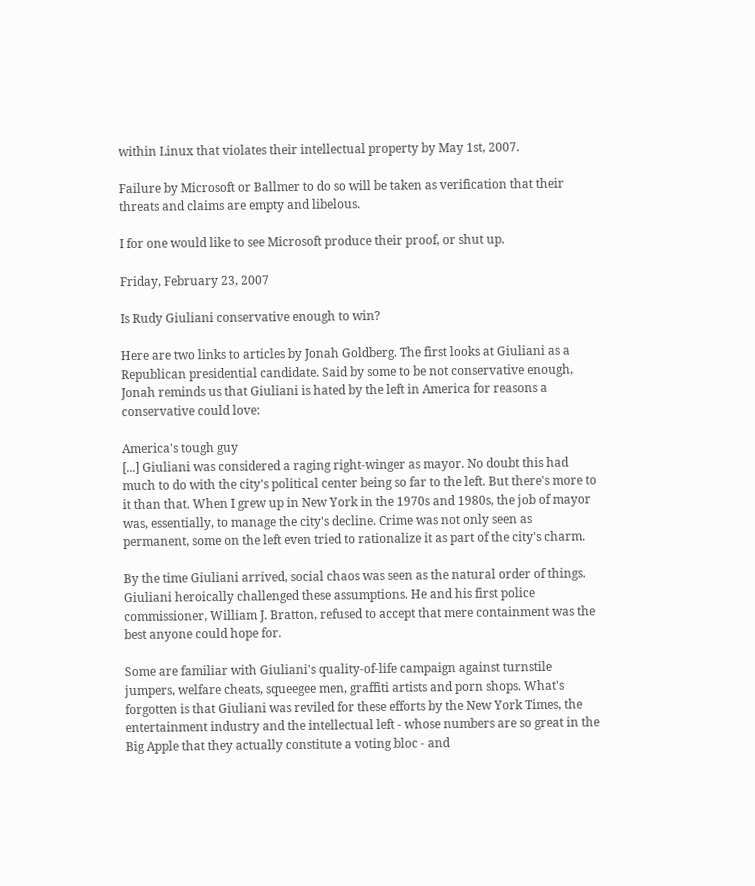within Linux that violates their intellectual property by May 1st, 2007.

Failure by Microsoft or Ballmer to do so will be taken as verification that their threats and claims are empty and libelous.

I for one would like to see Microsoft produce their proof, or shut up.

Friday, February 23, 2007

Is Rudy Giuliani conservative enough to win?

Here are two links to articles by Jonah Goldberg. The first looks at Giuliani as a Republican presidential candidate. Said by some to be not conservative enough, Jonah reminds us that Giuliani is hated by the left in America for reasons a conservative could love:

America's tough guy
[...] Giuliani was considered a raging right-winger as mayor. No doubt this had much to do with the city's political center being so far to the left. But there's more to it than that. When I grew up in New York in the 1970s and 1980s, the job of mayor was, essentially, to manage the city's decline. Crime was not only seen as permanent, some on the left even tried to rationalize it as part of the city's charm.

By the time Giuliani arrived, social chaos was seen as the natural order of things. Giuliani heroically challenged these assumptions. He and his first police commissioner, William J. Bratton, refused to accept that mere containment was the best anyone could hope for.

Some are familiar with Giuliani's quality-of-life campaign against turnstile jumpers, welfare cheats, squeegee men, graffiti artists and porn shops. What's forgotten is that Giuliani was reviled for these efforts by the New York Times, the entertainment industry and the intellectual left - whose numbers are so great in the Big Apple that they actually constitute a voting bloc - and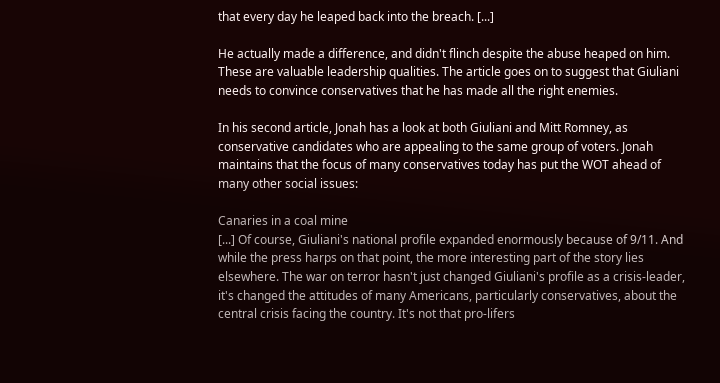that every day he leaped back into the breach. [...]

He actually made a difference, and didn't flinch despite the abuse heaped on him. These are valuable leadership qualities. The article goes on to suggest that Giuliani needs to convince conservatives that he has made all the right enemies.

In his second article, Jonah has a look at both Giuliani and Mitt Romney, as conservative candidates who are appealing to the same group of voters. Jonah maintains that the focus of many conservatives today has put the WOT ahead of many other social issues:

Canaries in a coal mine
[...] Of course, Giuliani's national profile expanded enormously because of 9/11. And while the press harps on that point, the more interesting part of the story lies elsewhere. The war on terror hasn't just changed Giuliani's profile as a crisis-leader, it's changed the attitudes of many Americans, particularly conservatives, about the central crisis facing the country. It's not that pro-lifers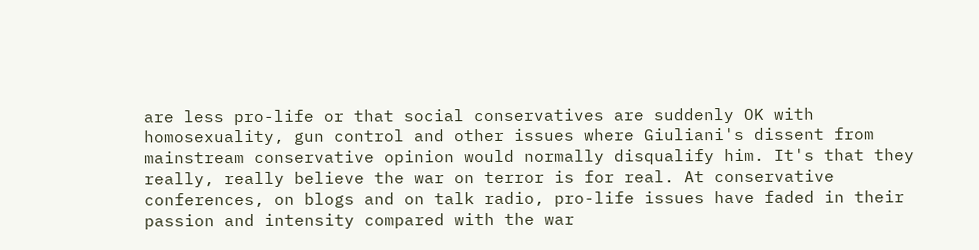are less pro-life or that social conservatives are suddenly OK with homosexuality, gun control and other issues where Giuliani's dissent from mainstream conservative opinion would normally disqualify him. It's that they really, really believe the war on terror is for real. At conservative conferences, on blogs and on talk radio, pro-life issues have faded in their passion and intensity compared with the war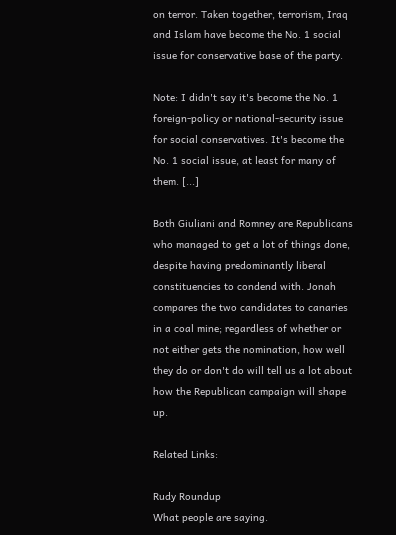on terror. Taken together, terrorism, Iraq and Islam have become the No. 1 social issue for conservative base of the party.

Note: I didn't say it's become the No. 1 foreign-policy or national-security issue for social conservatives. It's become the No. 1 social issue, at least for many of them. [...]

Both Giuliani and Romney are Republicans who managed to get a lot of things done, despite having predominantly liberal constituencies to condend with. Jonah compares the two candidates to canaries in a coal mine; regardless of whether or not either gets the nomination, how well they do or don't do will tell us a lot about how the Republican campaign will shape up.

Related Links:

Rudy Roundup
What people are saying.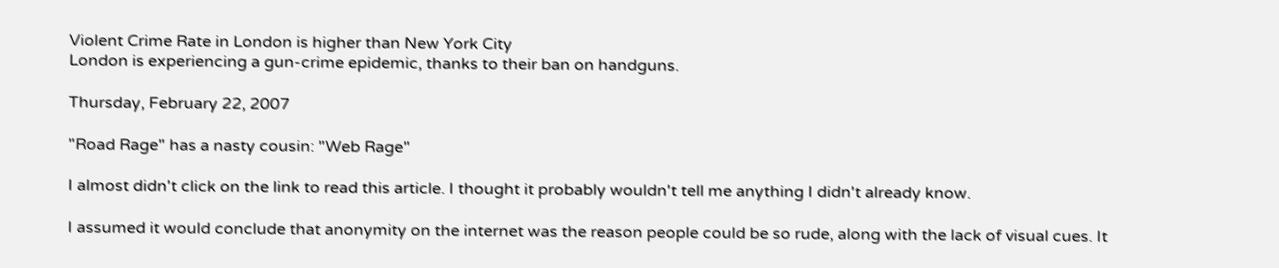Violent Crime Rate in London is higher than New York City
London is experiencing a gun-crime epidemic, thanks to their ban on handguns.

Thursday, February 22, 2007

"Road Rage" has a nasty cousin: "Web Rage"

I almost didn't click on the link to read this article. I thought it probably wouldn't tell me anything I didn't already know.

I assumed it would conclude that anonymity on the internet was the reason people could be so rude, along with the lack of visual cues. It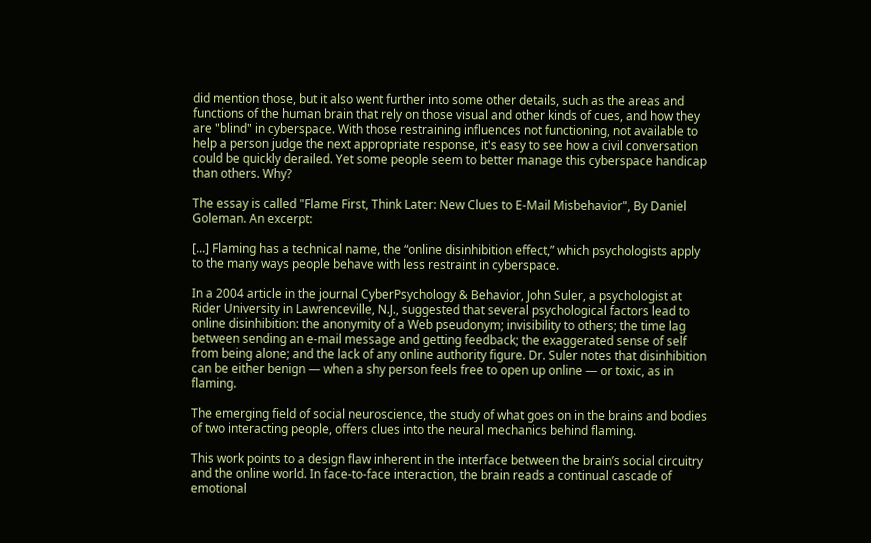did mention those, but it also went further into some other details, such as the areas and functions of the human brain that rely on those visual and other kinds of cues, and how they are "blind" in cyberspace. With those restraining influences not functioning, not available to help a person judge the next appropriate response, it's easy to see how a civil conversation could be quickly derailed. Yet some people seem to better manage this cyberspace handicap than others. Why?

The essay is called "Flame First, Think Later: New Clues to E-Mail Misbehavior", By Daniel Goleman. An excerpt:

[...] Flaming has a technical name, the “online disinhibition effect,” which psychologists apply to the many ways people behave with less restraint in cyberspace.

In a 2004 article in the journal CyberPsychology & Behavior, John Suler, a psychologist at Rider University in Lawrenceville, N.J., suggested that several psychological factors lead to online disinhibition: the anonymity of a Web pseudonym; invisibility to others; the time lag between sending an e-mail message and getting feedback; the exaggerated sense of self from being alone; and the lack of any online authority figure. Dr. Suler notes that disinhibition can be either benign — when a shy person feels free to open up online — or toxic, as in flaming.

The emerging field of social neuroscience, the study of what goes on in the brains and bodies of two interacting people, offers clues into the neural mechanics behind flaming.

This work points to a design flaw inherent in the interface between the brain’s social circuitry and the online world. In face-to-face interaction, the brain reads a continual cascade of emotional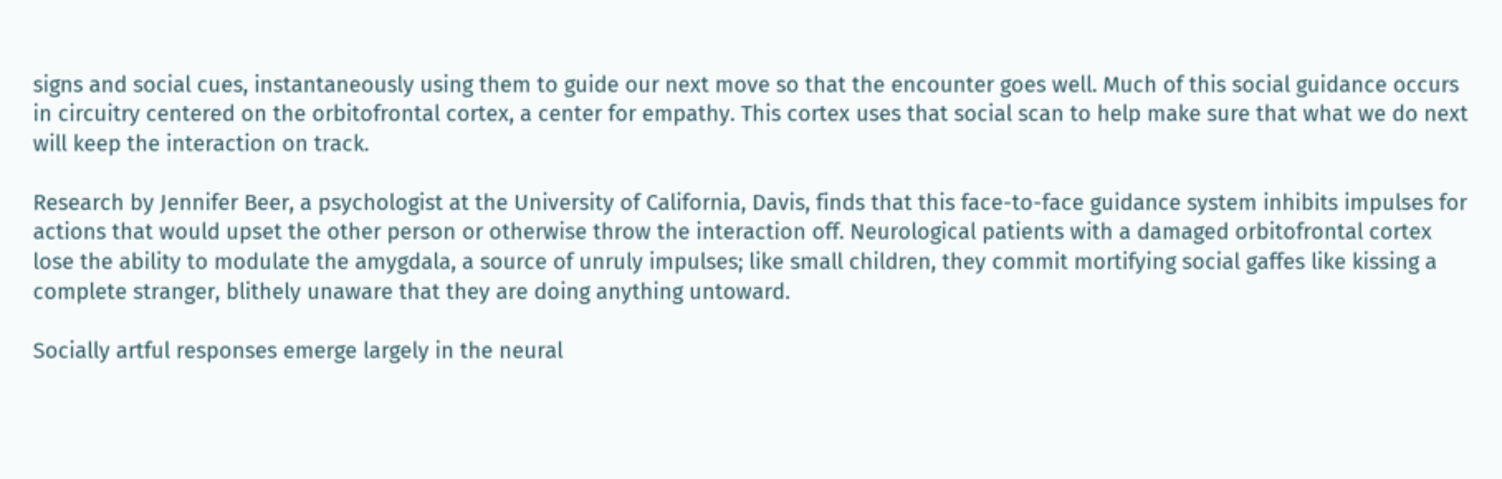signs and social cues, instantaneously using them to guide our next move so that the encounter goes well. Much of this social guidance occurs in circuitry centered on the orbitofrontal cortex, a center for empathy. This cortex uses that social scan to help make sure that what we do next will keep the interaction on track.

Research by Jennifer Beer, a psychologist at the University of California, Davis, finds that this face-to-face guidance system inhibits impulses for actions that would upset the other person or otherwise throw the interaction off. Neurological patients with a damaged orbitofrontal cortex lose the ability to modulate the amygdala, a source of unruly impulses; like small children, they commit mortifying social gaffes like kissing a complete stranger, blithely unaware that they are doing anything untoward.

Socially artful responses emerge largely in the neural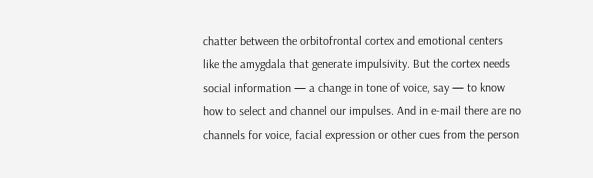chatter between the orbitofrontal cortex and emotional centers like the amygdala that generate impulsivity. But the cortex needs social information — a change in tone of voice, say — to know how to select and channel our impulses. And in e-mail there are no channels for voice, facial expression or other cues from the person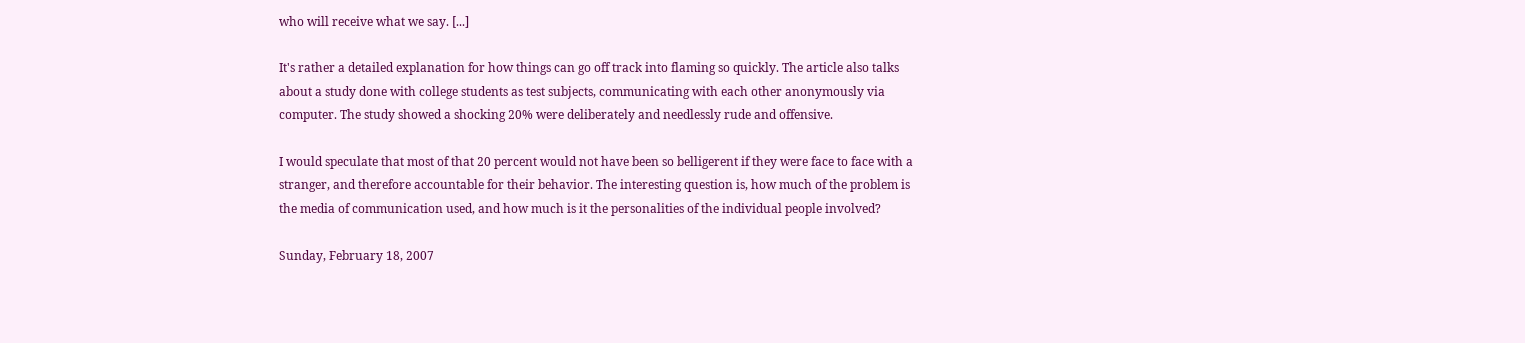who will receive what we say. [...]

It's rather a detailed explanation for how things can go off track into flaming so quickly. The article also talks about a study done with college students as test subjects, communicating with each other anonymously via computer. The study showed a shocking 20% were deliberately and needlessly rude and offensive.

I would speculate that most of that 20 percent would not have been so belligerent if they were face to face with a stranger, and therefore accountable for their behavior. The interesting question is, how much of the problem is the media of communication used, and how much is it the personalities of the individual people involved?

Sunday, February 18, 2007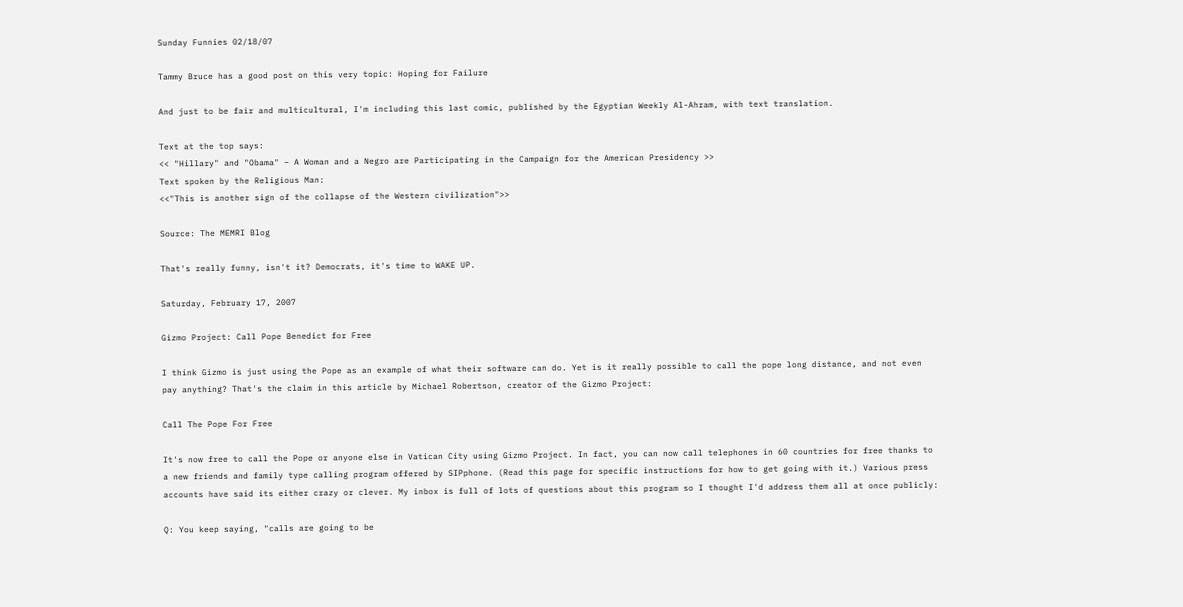Sunday Funnies 02/18/07

Tammy Bruce has a good post on this very topic: Hoping for Failure

And just to be fair and multicultural, I'm including this last comic, published by the Egyptian Weekly Al-Ahram, with text translation.

Text at the top says:
<< "Hillary" and "Obama" – A Woman and a Negro are Participating in the Campaign for the American Presidency >>
Text spoken by the Religious Man:
<<"This is another sign of the collapse of the Western civilization">>

Source: The MEMRI Blog

That's really funny, isn't it? Democrats, it's time to WAKE UP.

Saturday, February 17, 2007

Gizmo Project: Call Pope Benedict for Free

I think Gizmo is just using the Pope as an example of what their software can do. Yet is it really possible to call the pope long distance, and not even pay anything? That's the claim in this article by Michael Robertson, creator of the Gizmo Project:

Call The Pope For Free

It's now free to call the Pope or anyone else in Vatican City using Gizmo Project. In fact, you can now call telephones in 60 countries for free thanks to a new friends and family type calling program offered by SIPphone. (Read this page for specific instructions for how to get going with it.) Various press accounts have said its either crazy or clever. My inbox is full of lots of questions about this program so I thought I'd address them all at once publicly:

Q: You keep saying, "calls are going to be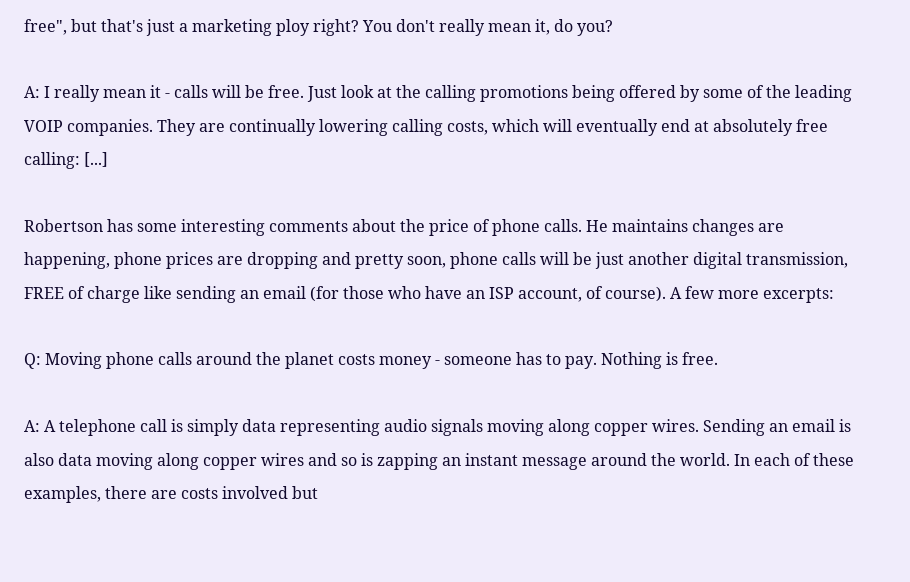free", but that's just a marketing ploy right? You don't really mean it, do you?

A: I really mean it - calls will be free. Just look at the calling promotions being offered by some of the leading VOIP companies. They are continually lowering calling costs, which will eventually end at absolutely free calling: [...]

Robertson has some interesting comments about the price of phone calls. He maintains changes are happening, phone prices are dropping and pretty soon, phone calls will be just another digital transmission, FREE of charge like sending an email (for those who have an ISP account, of course). A few more excerpts:

Q: Moving phone calls around the planet costs money - someone has to pay. Nothing is free.

A: A telephone call is simply data representing audio signals moving along copper wires. Sending an email is also data moving along copper wires and so is zapping an instant message around the world. In each of these examples, there are costs involved but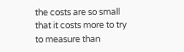the costs are so small that it costs more to try to measure than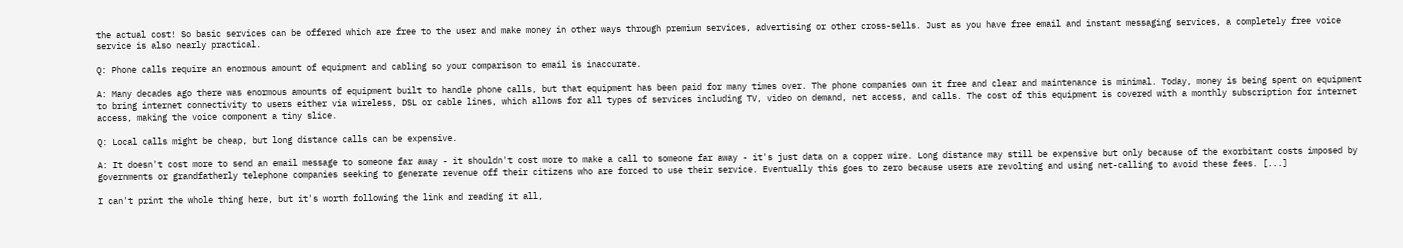the actual cost! So basic services can be offered which are free to the user and make money in other ways through premium services, advertising or other cross-sells. Just as you have free email and instant messaging services, a completely free voice service is also nearly practical.

Q: Phone calls require an enormous amount of equipment and cabling so your comparison to email is inaccurate.

A: Many decades ago there was enormous amounts of equipment built to handle phone calls, but that equipment has been paid for many times over. The phone companies own it free and clear and maintenance is minimal. Today, money is being spent on equipment to bring internet connectivity to users either via wireless, DSL or cable lines, which allows for all types of services including TV, video on demand, net access, and calls. The cost of this equipment is covered with a monthly subscription for internet access, making the voice component a tiny slice.

Q: Local calls might be cheap, but long distance calls can be expensive.

A: It doesn't cost more to send an email message to someone far away - it shouldn't cost more to make a call to someone far away - it's just data on a copper wire. Long distance may still be expensive but only because of the exorbitant costs imposed by governments or grandfatherly telephone companies seeking to generate revenue off their citizens who are forced to use their service. Eventually this goes to zero because users are revolting and using net-calling to avoid these fees. [...]

I can't print the whole thing here, but it's worth following the link and reading it all,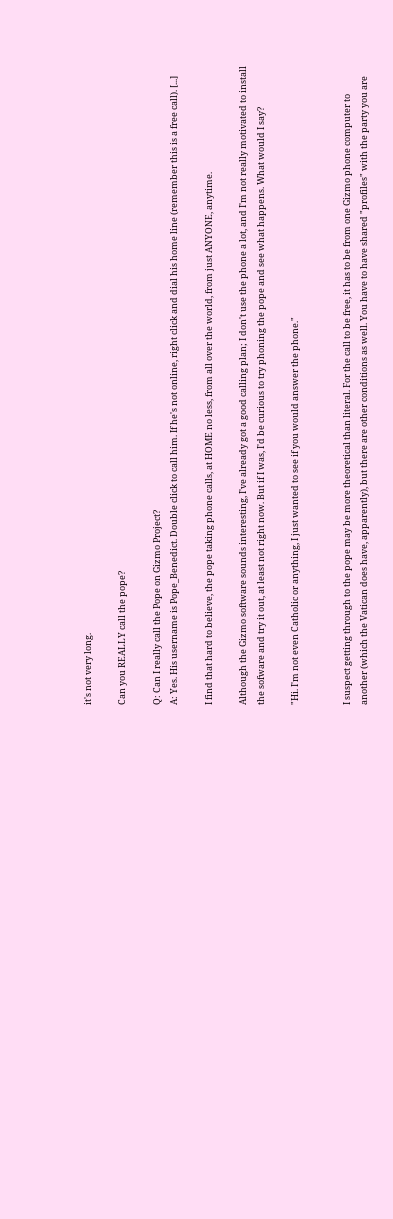it's not very long.

Can you REALLY call the pope?

Q: Can I really call the Pope on Gizmo Project?
A: Yes. His username is Pope_Benedict. Double click to call him. If he's not online, right click and dial his home line (remember this is a free call). [...]

I find that hard to believe, the pope taking phone calls, at HOME no less, from all over the world, from just ANYONE, anytime.

Although the Gizmo software sounds interesting, I've already got a good calling plan; I don't use the phone a lot, and I'm not really motivated to install the sofware and try it out, at least not right now. But if I was, I'd be curious to try phoning the pope and see what happens. What would I say?

"Hi. I'm not even Catholic or anything, I just wanted to see if you would answer the phone."


I suspect getting through to the pope may be more theoretical than literal. For the call to be free, it has to be from one Gizmo phone computer to another (which the Vatican does have, apparently), but there are other conditions as well. You have to have shared "profiles" with the party you are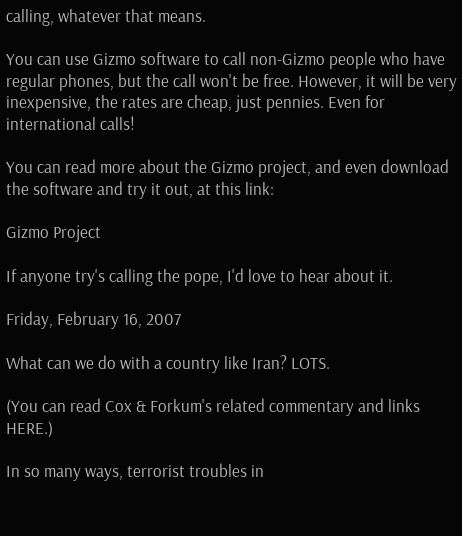calling, whatever that means.

You can use Gizmo software to call non-Gizmo people who have regular phones, but the call won't be free. However, it will be very inexpensive, the rates are cheap, just pennies. Even for international calls!

You can read more about the Gizmo project, and even download the software and try it out, at this link:

Gizmo Project

If anyone try's calling the pope, I'd love to hear about it.

Friday, February 16, 2007

What can we do with a country like Iran? LOTS.

(You can read Cox & Forkum's related commentary and links HERE.)

In so many ways, terrorist troubles in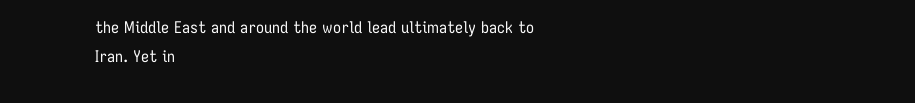the Middle East and around the world lead ultimately back to Iran. Yet in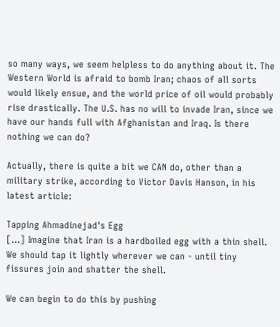so many ways, we seem helpless to do anything about it. The Western World is afraid to bomb Iran; chaos of all sorts would likely ensue, and the world price of oil would probably rise drastically. The U.S. has no will to invade Iran, since we have our hands full with Afghanistan and Iraq. Is there nothing we can do?

Actually, there is quite a bit we CAN do, other than a military strike, according to Victor Davis Hanson, in his latest article:

Tapping Ahmadinejad's Egg
[...] Imagine that Iran is a hardboiled egg with a thin shell. We should tap it lightly wherever we can - until tiny fissures join and shatter the shell.

We can begin to do this by pushing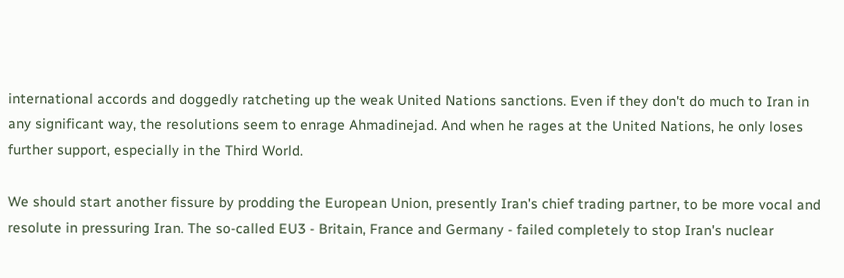international accords and doggedly ratcheting up the weak United Nations sanctions. Even if they don't do much to Iran in any significant way, the resolutions seem to enrage Ahmadinejad. And when he rages at the United Nations, he only loses further support, especially in the Third World.

We should start another fissure by prodding the European Union, presently Iran's chief trading partner, to be more vocal and resolute in pressuring Iran. The so-called EU3 - Britain, France and Germany - failed completely to stop Iran's nuclear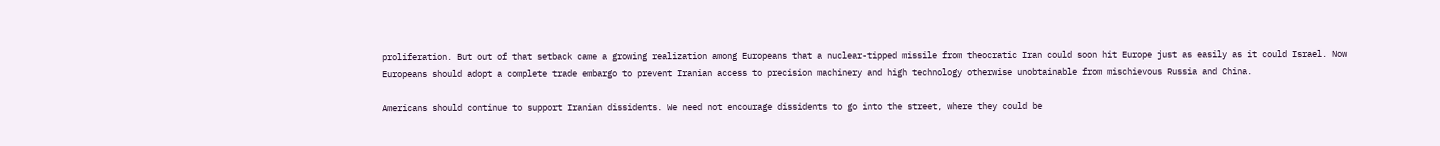proliferation. But out of that setback came a growing realization among Europeans that a nuclear-tipped missile from theocratic Iran could soon hit Europe just as easily as it could Israel. Now Europeans should adopt a complete trade embargo to prevent Iranian access to precision machinery and high technology otherwise unobtainable from mischievous Russia and China.

Americans should continue to support Iranian dissidents. We need not encourage dissidents to go into the street, where they could be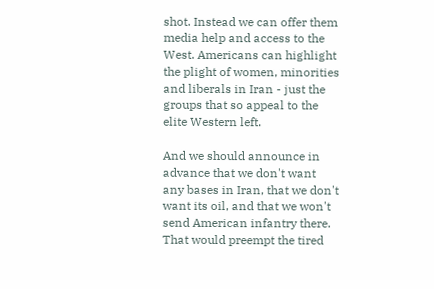shot. Instead we can offer them media help and access to the West. Americans can highlight the plight of women, minorities and liberals in Iran - just the groups that so appeal to the elite Western left.

And we should announce in advance that we don't want any bases in Iran, that we don't want its oil, and that we won't send American infantry there. That would preempt the tired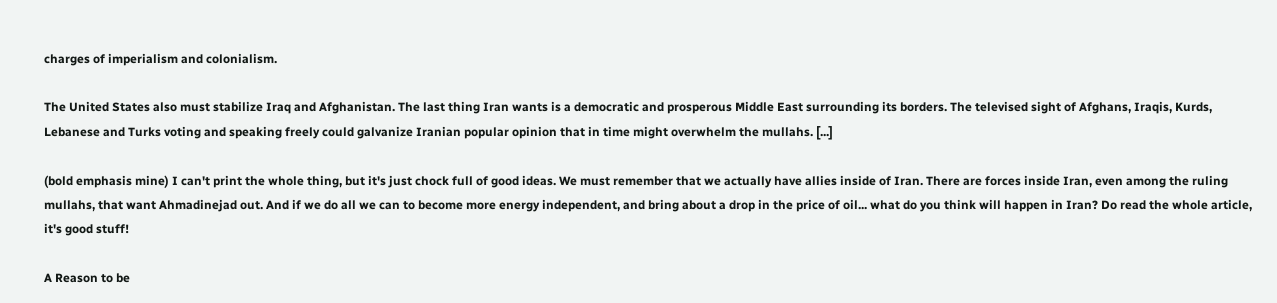charges of imperialism and colonialism.

The United States also must stabilize Iraq and Afghanistan. The last thing Iran wants is a democratic and prosperous Middle East surrounding its borders. The televised sight of Afghans, Iraqis, Kurds, Lebanese and Turks voting and speaking freely could galvanize Iranian popular opinion that in time might overwhelm the mullahs. [...]

(bold emphasis mine) I can't print the whole thing, but it's just chock full of good ideas. We must remember that we actually have allies inside of Iran. There are forces inside Iran, even among the ruling mullahs, that want Ahmadinejad out. And if we do all we can to become more energy independent, and bring about a drop in the price of oil... what do you think will happen in Iran? Do read the whole article, it's good stuff!

A Reason to be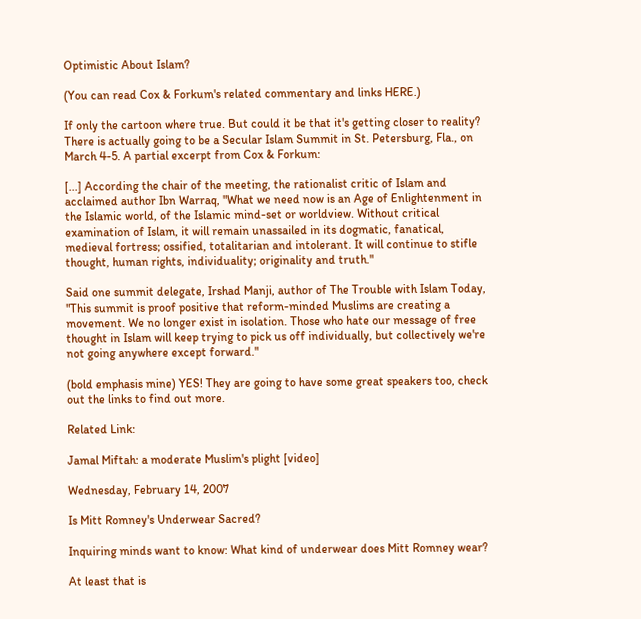Optimistic About Islam?

(You can read Cox & Forkum's related commentary and links HERE.)

If only the cartoon where true. But could it be that it's getting closer to reality? There is actually going to be a Secular Islam Summit in St. Petersburg, Fla., on March 4-5. A partial excerpt from Cox & Forkum:

[...] According the chair of the meeting, the rationalist critic of Islam and acclaimed author Ibn Warraq, "What we need now is an Age of Enlightenment in the Islamic world, of the Islamic mind-set or worldview. Without critical examination of Islam, it will remain unassailed in its dogmatic, fanatical, medieval fortress; ossified, totalitarian and intolerant. It will continue to stifle thought, human rights, individuality; originality and truth."

Said one summit delegate, Irshad Manji, author of The Trouble with Islam Today, "This summit is proof positive that reform-minded Muslims are creating a movement. We no longer exist in isolation. Those who hate our message of free thought in Islam will keep trying to pick us off individually, but collectively we're not going anywhere except forward."

(bold emphasis mine) YES! They are going to have some great speakers too, check out the links to find out more.

Related Link:

Jamal Miftah: a moderate Muslim's plight [video]

Wednesday, February 14, 2007

Is Mitt Romney's Underwear Sacred?

Inquiring minds want to know: What kind of underwear does Mitt Romney wear?

At least that is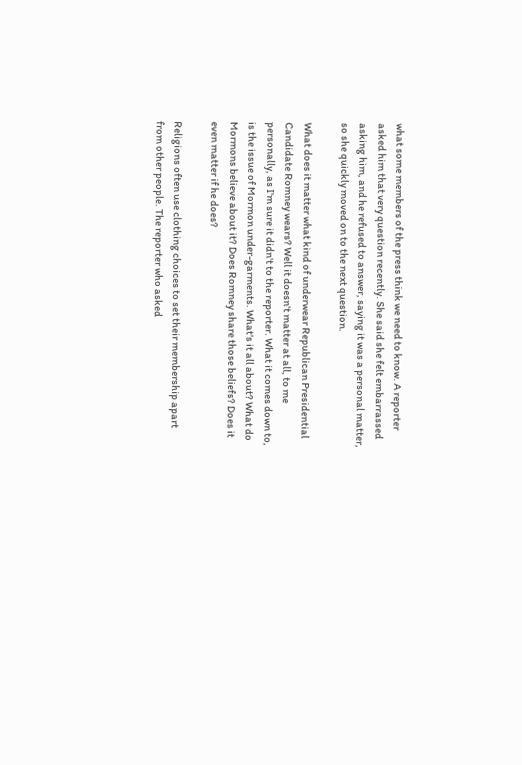what some members of the press think we need to know. A reporter asked him that very question recently. She said she felt embarrassed asking him, and he refused to answer, saying it was a personal matter, so she quickly moved on to the next question.

What does it matter what kind of underwear Republican Presidential Candidate Romney wears? Well it doesn't matter at all, to me personally, as I'm sure it didn't to the reporter. What it comes down to, is the issue of Mormon under-garments. What's it all about? What do Mormons believe about it? Does Romney share those beliefs? Does it even matter if he does?

Religions often use clothing choices to set their membership apart from other people. The reporter who asked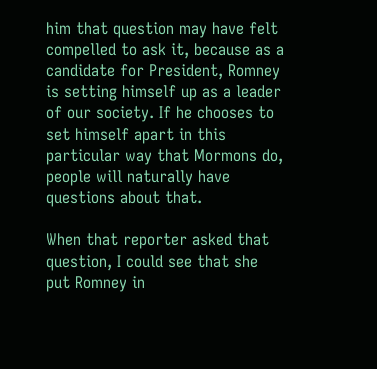him that question may have felt compelled to ask it, because as a candidate for President, Romney is setting himself up as a leader of our society. If he chooses to set himself apart in this particular way that Mormons do, people will naturally have questions about that.

When that reporter asked that question, I could see that she put Romney in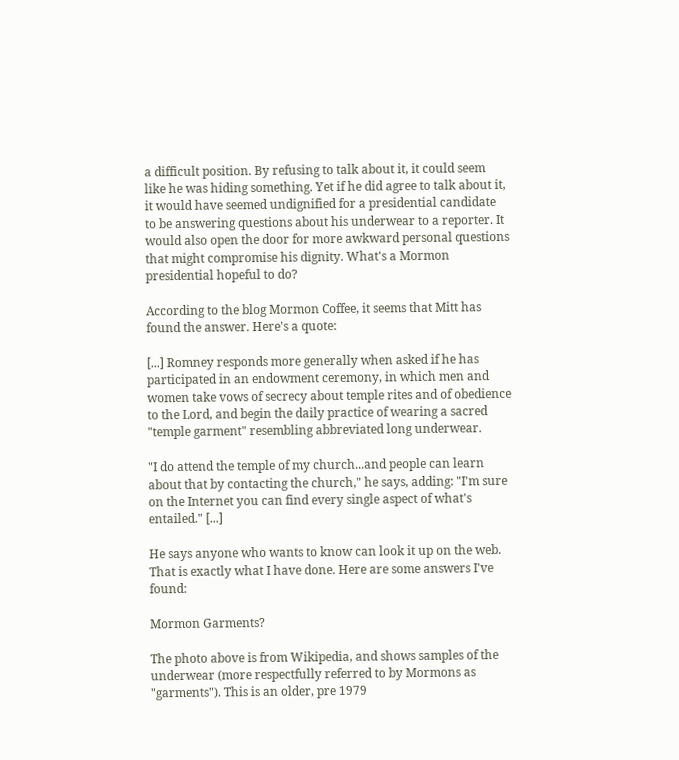a difficult position. By refusing to talk about it, it could seem like he was hiding something. Yet if he did agree to talk about it, it would have seemed undignified for a presidential candidate to be answering questions about his underwear to a reporter. It would also open the door for more awkward personal questions that might compromise his dignity. What's a Mormon presidential hopeful to do?

According to the blog Mormon Coffee, it seems that Mitt has found the answer. Here's a quote:

[...] Romney responds more generally when asked if he has participated in an endowment ceremony, in which men and women take vows of secrecy about temple rites and of obedience to the Lord, and begin the daily practice of wearing a sacred "temple garment" resembling abbreviated long underwear.

"I do attend the temple of my church...and people can learn about that by contacting the church," he says, adding: "I'm sure on the Internet you can find every single aspect of what's entailed." [...]

He says anyone who wants to know can look it up on the web. That is exactly what I have done. Here are some answers I've found:

Mormon Garments?

The photo above is from Wikipedia, and shows samples of the underwear (more respectfully referred to by Mormons as "garments"). This is an older, pre 1979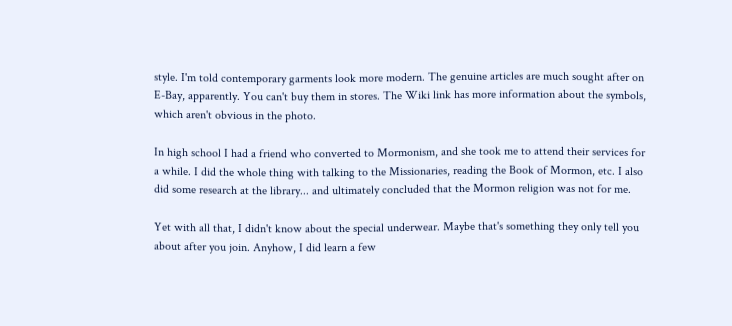style. I'm told contemporary garments look more modern. The genuine articles are much sought after on E-Bay, apparently. You can't buy them in stores. The Wiki link has more information about the symbols, which aren't obvious in the photo.

In high school I had a friend who converted to Mormonism, and she took me to attend their services for a while. I did the whole thing with talking to the Missionaries, reading the Book of Mormon, etc. I also did some research at the library... and ultimately concluded that the Mormon religion was not for me.

Yet with all that, I didn't know about the special underwear. Maybe that's something they only tell you about after you join. Anyhow, I did learn a few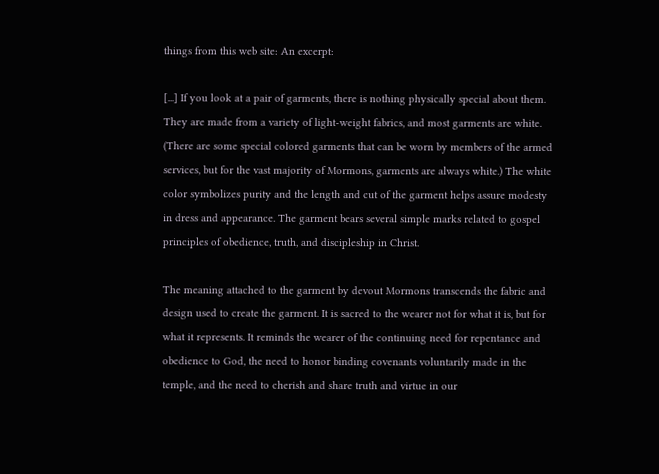things from this web site: An excerpt:

[...] If you look at a pair of garments, there is nothing physically special about them. They are made from a variety of light-weight fabrics, and most garments are white. (There are some special colored garments that can be worn by members of the armed services, but for the vast majority of Mormons, garments are always white.) The white color symbolizes purity and the length and cut of the garment helps assure modesty in dress and appearance. The garment bears several simple marks related to gospel principles of obedience, truth, and discipleship in Christ.

The meaning attached to the garment by devout Mormons transcends the fabric and design used to create the garment. It is sacred to the wearer not for what it is, but for what it represents. It reminds the wearer of the continuing need for repentance and obedience to God, the need to honor binding covenants voluntarily made in the temple, and the need to cherish and share truth and virtue in our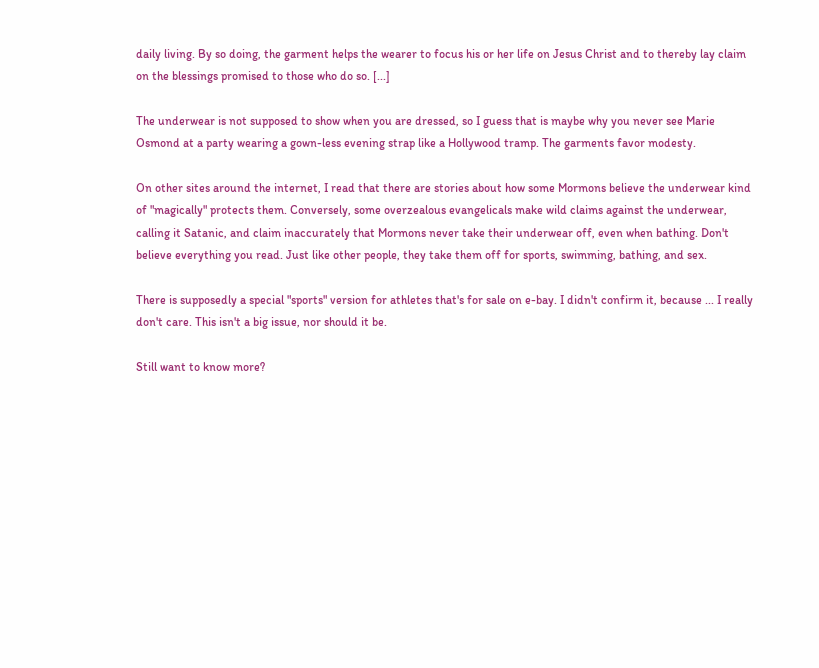daily living. By so doing, the garment helps the wearer to focus his or her life on Jesus Christ and to thereby lay claim on the blessings promised to those who do so. [...]

The underwear is not supposed to show when you are dressed, so I guess that is maybe why you never see Marie Osmond at a party wearing a gown-less evening strap like a Hollywood tramp. The garments favor modesty.

On other sites around the internet, I read that there are stories about how some Mormons believe the underwear kind of "magically" protects them. Conversely, some overzealous evangelicals make wild claims against the underwear, calling it Satanic, and claim inaccurately that Mormons never take their underwear off, even when bathing. Don't believe everything you read. Just like other people, they take them off for sports, swimming, bathing, and sex.

There is supposedly a special "sports" version for athletes that's for sale on e-bay. I didn't confirm it, because ... I really don't care. This isn't a big issue, nor should it be.

Still want to know more?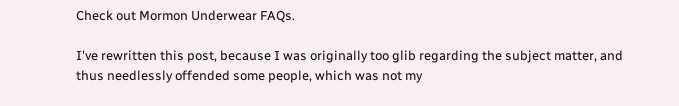Check out Mormon Underwear FAQs.

I've rewritten this post, because I was originally too glib regarding the subject matter, and thus needlessly offended some people, which was not my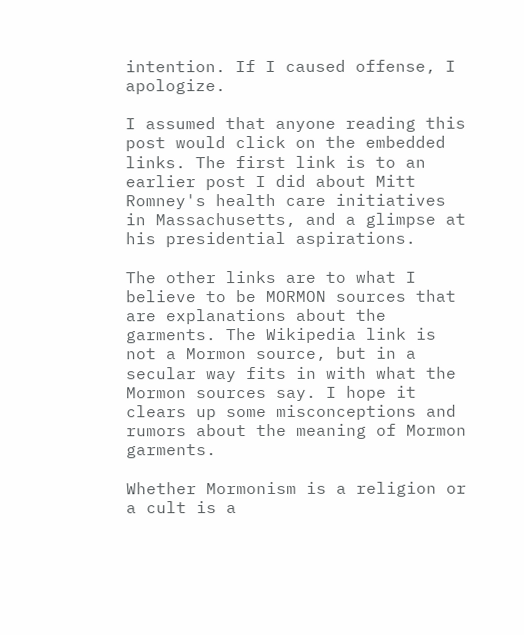intention. If I caused offense, I apologize.

I assumed that anyone reading this post would click on the embedded links. The first link is to an earlier post I did about Mitt Romney's health care initiatives in Massachusetts, and a glimpse at his presidential aspirations.

The other links are to what I believe to be MORMON sources that are explanations about the garments. The Wikipedia link is not a Mormon source, but in a secular way fits in with what the Mormon sources say. I hope it clears up some misconceptions and rumors about the meaning of Mormon garments.

Whether Mormonism is a religion or a cult is a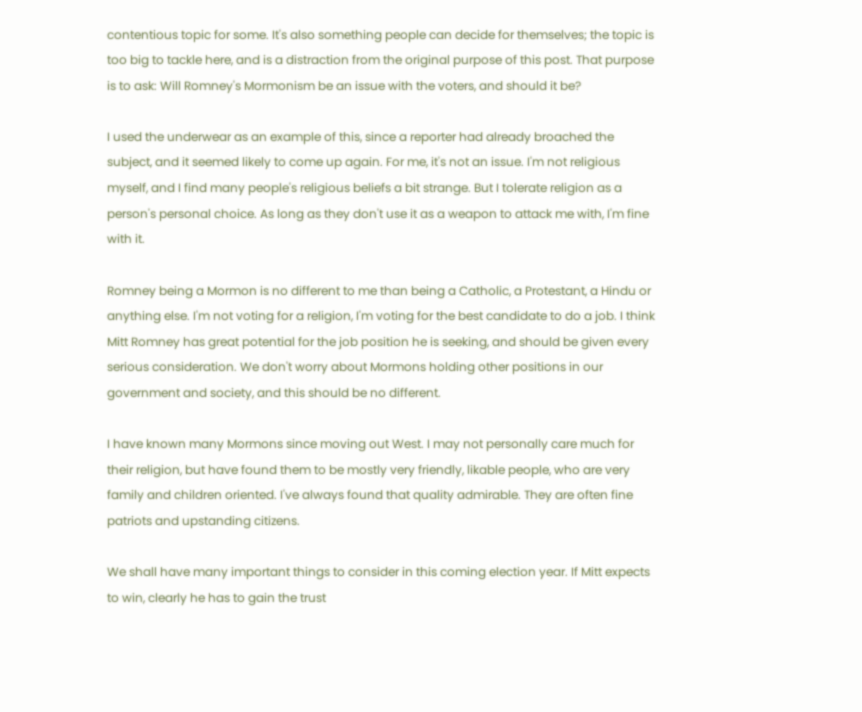contentious topic for some. It's also something people can decide for themselves; the topic is too big to tackle here, and is a distraction from the original purpose of this post. That purpose is to ask: Will Romney's Mormonism be an issue with the voters, and should it be?

I used the underwear as an example of this, since a reporter had already broached the subject, and it seemed likely to come up again. For me, it's not an issue. I'm not religious myself, and I find many people's religious beliefs a bit strange. But I tolerate religion as a person's personal choice. As long as they don't use it as a weapon to attack me with, I'm fine with it.

Romney being a Mormon is no different to me than being a Catholic, a Protestant, a Hindu or anything else. I'm not voting for a religion, I'm voting for the best candidate to do a job. I think Mitt Romney has great potential for the job position he is seeking, and should be given every serious consideration. We don't worry about Mormons holding other positions in our government and society, and this should be no different.

I have known many Mormons since moving out West. I may not personally care much for their religion, but have found them to be mostly very friendly, likable people, who are very family and children oriented. I've always found that quality admirable. They are often fine patriots and upstanding citizens.

We shall have many important things to consider in this coming election year. If Mitt expects to win, clearly he has to gain the trust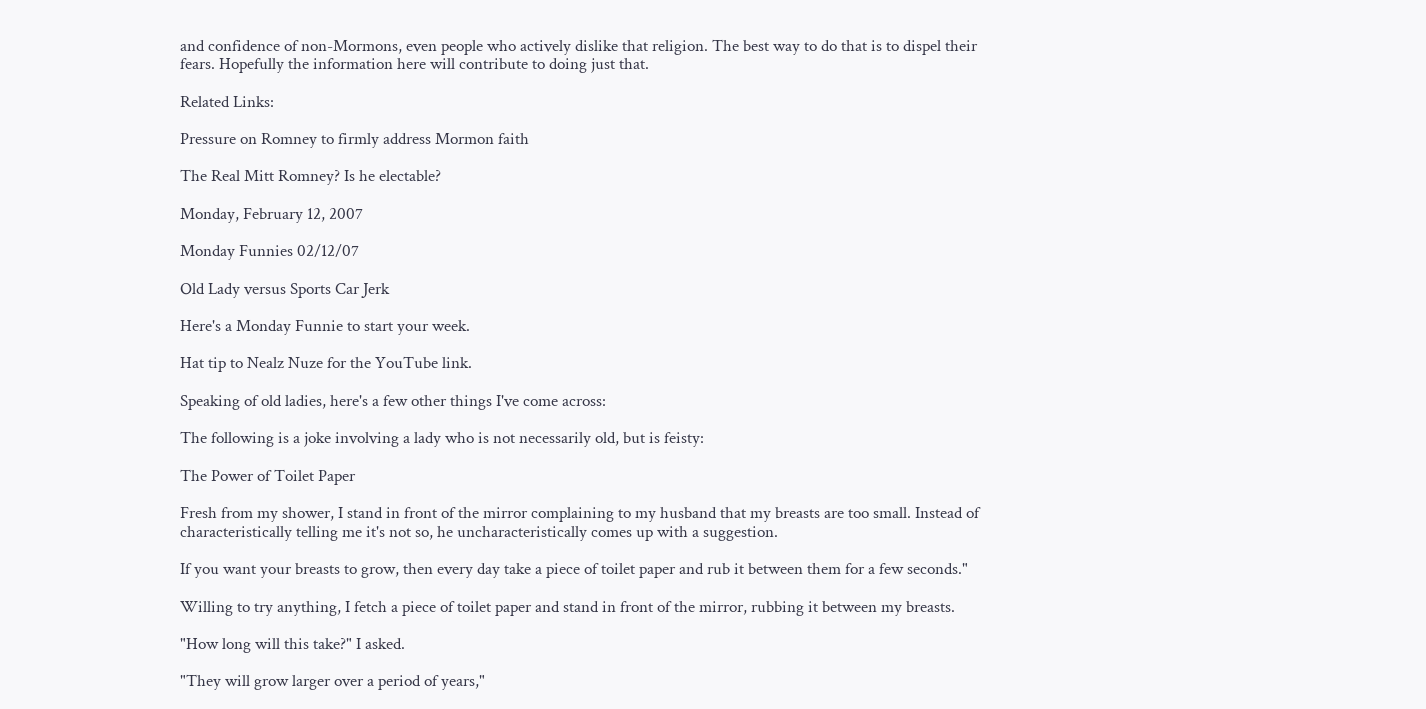and confidence of non-Mormons, even people who actively dislike that religion. The best way to do that is to dispel their fears. Hopefully the information here will contribute to doing just that.

Related Links:

Pressure on Romney to firmly address Mormon faith

The Real Mitt Romney? Is he electable?

Monday, February 12, 2007

Monday Funnies 02/12/07

Old Lady versus Sports Car Jerk

Here's a Monday Funnie to start your week.

Hat tip to Nealz Nuze for the YouTube link.

Speaking of old ladies, here's a few other things I've come across:

The following is a joke involving a lady who is not necessarily old, but is feisty:

The Power of Toilet Paper

Fresh from my shower, I stand in front of the mirror complaining to my husband that my breasts are too small. Instead of characteristically telling me it's not so, he uncharacteristically comes up with a suggestion.

If you want your breasts to grow, then every day take a piece of toilet paper and rub it between them for a few seconds."

Willing to try anything, I fetch a piece of toilet paper and stand in front of the mirror, rubbing it between my breasts.

"How long will this take?" I asked.

"They will grow larger over a period of years,"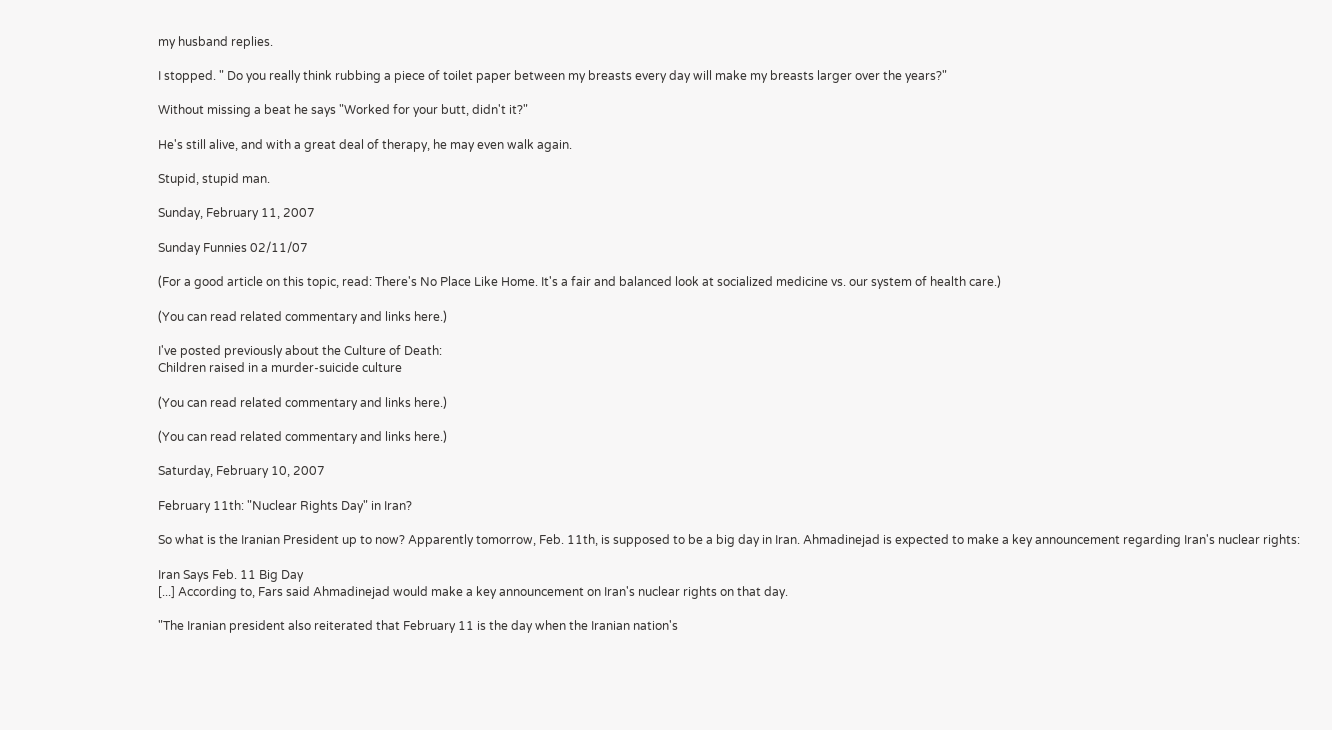my husband replies.

I stopped. " Do you really think rubbing a piece of toilet paper between my breasts every day will make my breasts larger over the years?"

Without missing a beat he says "Worked for your butt, didn't it?"

He's still alive, and with a great deal of therapy, he may even walk again.

Stupid, stupid man.

Sunday, February 11, 2007

Sunday Funnies 02/11/07

(For a good article on this topic, read: There's No Place Like Home. It's a fair and balanced look at socialized medicine vs. our system of health care.)

(You can read related commentary and links here.)

I've posted previously about the Culture of Death:
Children raised in a murder-suicide culture

(You can read related commentary and links here.)

(You can read related commentary and links here.)

Saturday, February 10, 2007

February 11th: "Nuclear Rights Day" in Iran?

So what is the Iranian President up to now? Apparently tomorrow, Feb. 11th, is supposed to be a big day in Iran. Ahmadinejad is expected to make a key announcement regarding Iran's nuclear rights:

Iran Says Feb. 11 Big Day
[...] According to, Fars said Ahmadinejad would make a key announcement on Iran's nuclear rights on that day.

"The Iranian president also reiterated that February 11 is the day when the Iranian nation's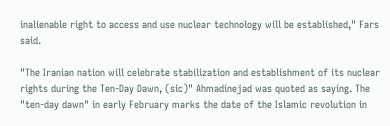inalienable right to access and use nuclear technology will be established," Fars said.

"The Iranian nation will celebrate stabilization and establishment of its nuclear rights during the Ten-Day Dawn, (sic)" Ahmadinejad was quoted as saying. The "ten-day dawn" in early February marks the date of the Islamic revolution in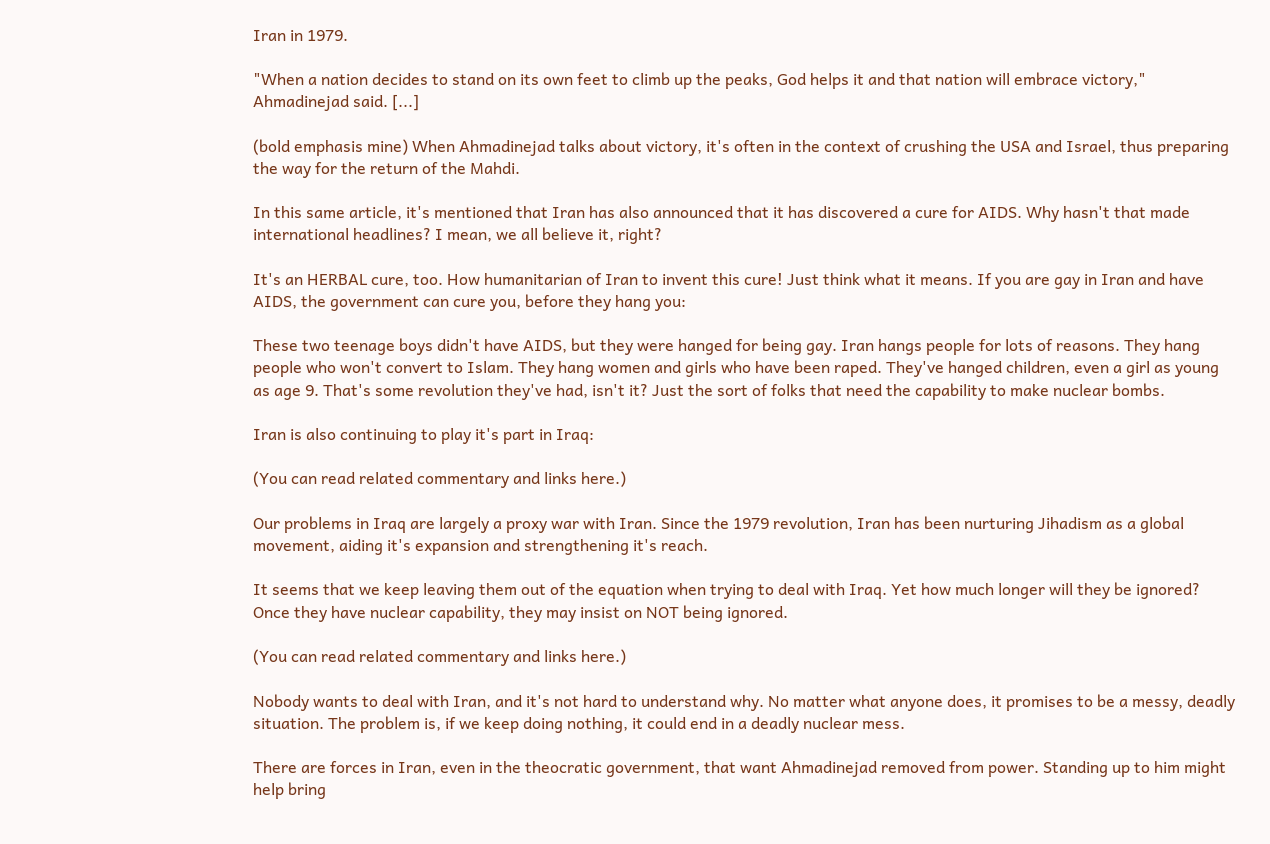Iran in 1979.

"When a nation decides to stand on its own feet to climb up the peaks, God helps it and that nation will embrace victory," Ahmadinejad said. [...]

(bold emphasis mine) When Ahmadinejad talks about victory, it's often in the context of crushing the USA and Israel, thus preparing the way for the return of the Mahdi.

In this same article, it's mentioned that Iran has also announced that it has discovered a cure for AIDS. Why hasn't that made international headlines? I mean, we all believe it, right?

It's an HERBAL cure, too. How humanitarian of Iran to invent this cure! Just think what it means. If you are gay in Iran and have AIDS, the government can cure you, before they hang you:

These two teenage boys didn't have AIDS, but they were hanged for being gay. Iran hangs people for lots of reasons. They hang people who won't convert to Islam. They hang women and girls who have been raped. They've hanged children, even a girl as young as age 9. That's some revolution they've had, isn't it? Just the sort of folks that need the capability to make nuclear bombs.

Iran is also continuing to play it's part in Iraq:

(You can read related commentary and links here.)

Our problems in Iraq are largely a proxy war with Iran. Since the 1979 revolution, Iran has been nurturing Jihadism as a global movement, aiding it's expansion and strengthening it's reach.

It seems that we keep leaving them out of the equation when trying to deal with Iraq. Yet how much longer will they be ignored? Once they have nuclear capability, they may insist on NOT being ignored.

(You can read related commentary and links here.)

Nobody wants to deal with Iran, and it's not hard to understand why. No matter what anyone does, it promises to be a messy, deadly situation. The problem is, if we keep doing nothing, it could end in a deadly nuclear mess.

There are forces in Iran, even in the theocratic government, that want Ahmadinejad removed from power. Standing up to him might help bring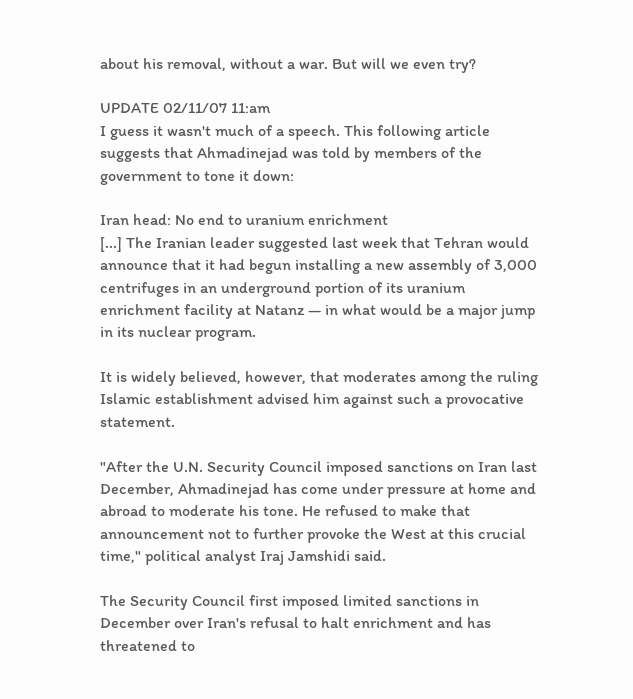about his removal, without a war. But will we even try?

UPDATE 02/11/07 11:am
I guess it wasn't much of a speech. This following article suggests that Ahmadinejad was told by members of the government to tone it down:

Iran head: No end to uranium enrichment
[...] The Iranian leader suggested last week that Tehran would announce that it had begun installing a new assembly of 3,000 centrifuges in an underground portion of its uranium enrichment facility at Natanz — in what would be a major jump in its nuclear program.

It is widely believed, however, that moderates among the ruling Islamic establishment advised him against such a provocative statement.

"After the U.N. Security Council imposed sanctions on Iran last December, Ahmadinejad has come under pressure at home and abroad to moderate his tone. He refused to make that announcement not to further provoke the West at this crucial time," political analyst Iraj Jamshidi said.

The Security Council first imposed limited sanctions in December over Iran's refusal to halt enrichment and has threatened to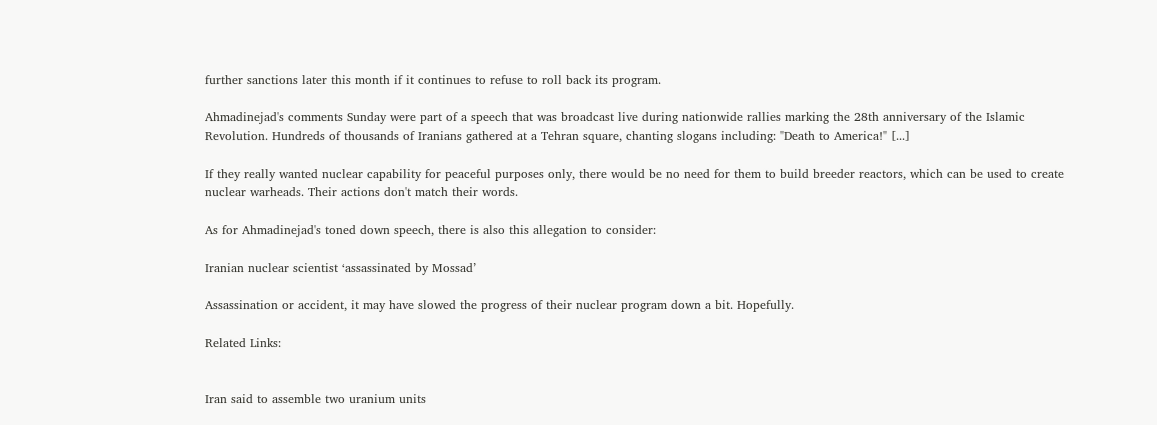further sanctions later this month if it continues to refuse to roll back its program.

Ahmadinejad's comments Sunday were part of a speech that was broadcast live during nationwide rallies marking the 28th anniversary of the Islamic Revolution. Hundreds of thousands of Iranians gathered at a Tehran square, chanting slogans including: "Death to America!" [...]

If they really wanted nuclear capability for peaceful purposes only, there would be no need for them to build breeder reactors, which can be used to create nuclear warheads. Their actions don't match their words.

As for Ahmadinejad's toned down speech, there is also this allegation to consider:

Iranian nuclear scientist ‘assassinated by Mossad’

Assassination or accident, it may have slowed the progress of their nuclear program down a bit. Hopefully.

Related Links:


Iran said to assemble two uranium units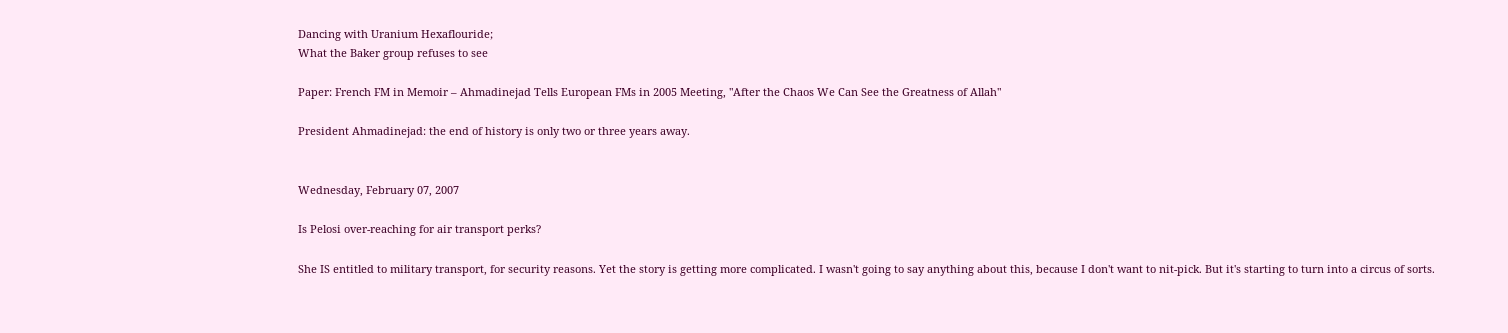Dancing with Uranium Hexaflouride;
What the Baker group refuses to see

Paper: French FM in Memoir – Ahmadinejad Tells European FMs in 2005 Meeting, "After the Chaos We Can See the Greatness of Allah"

President Ahmadinejad: the end of history is only two or three years away.


Wednesday, February 07, 2007

Is Pelosi over-reaching for air transport perks?

She IS entitled to military transport, for security reasons. Yet the story is getting more complicated. I wasn't going to say anything about this, because I don't want to nit-pick. But it's starting to turn into a circus of sorts.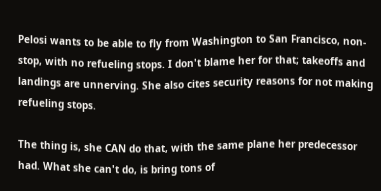Pelosi wants to be able to fly from Washington to San Francisco, non-stop, with no refueling stops. I don't blame her for that; takeoffs and landings are unnerving. She also cites security reasons for not making refueling stops.

The thing is, she CAN do that, with the same plane her predecessor had. What she can't do, is bring tons of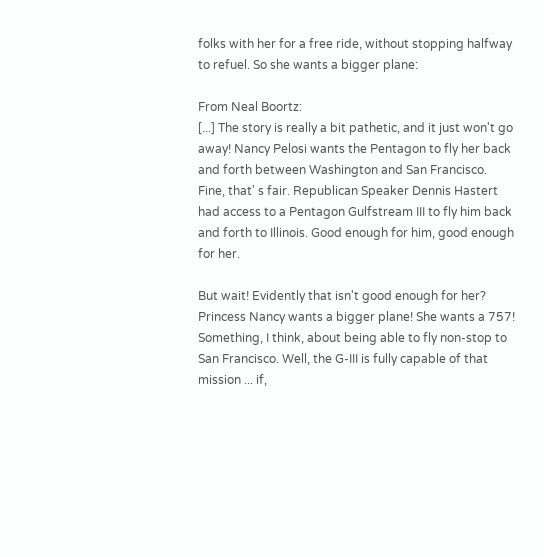folks with her for a free ride, without stopping halfway to refuel. So she wants a bigger plane:

From Neal Boortz:
[...] The story is really a bit pathetic, and it just won't go away! Nancy Pelosi wants the Pentagon to fly her back and forth between Washington and San Francisco. Fine, that' s fair. Republican Speaker Dennis Hastert had access to a Pentagon Gulfstream III to fly him back and forth to Illinois. Good enough for him, good enough for her.

But wait! Evidently that isn't good enough for her? Princess Nancy wants a bigger plane! She wants a 757! Something, I think, about being able to fly non-stop to San Francisco. Well, the G-III is fully capable of that mission ... if,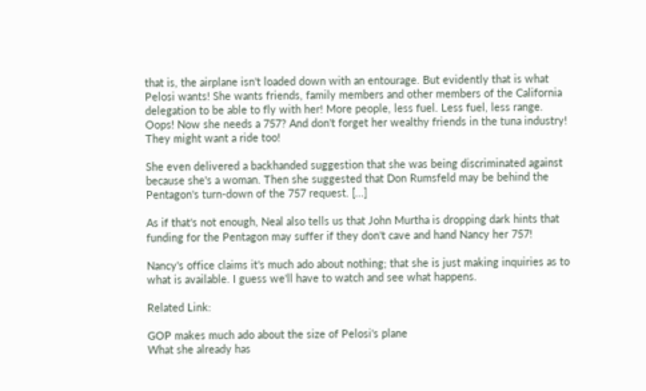that is, the airplane isn't loaded down with an entourage. But evidently that is what Pelosi wants! She wants friends, family members and other members of the California delegation to be able to fly with her! More people, less fuel. Less fuel, less range. Oops! Now she needs a 757? And don't forget her wealthy friends in the tuna industry! They might want a ride too!

She even delivered a backhanded suggestion that she was being discriminated against because she's a woman. Then she suggested that Don Rumsfeld may be behind the Pentagon's turn-down of the 757 request. [...]

As if that's not enough, Neal also tells us that John Murtha is dropping dark hints that funding for the Pentagon may suffer if they don't cave and hand Nancy her 757!

Nancy's office claims it's much ado about nothing; that she is just making inquiries as to what is available. I guess we'll have to watch and see what happens.

Related Link:

GOP makes much ado about the size of Pelosi's plane
What she already has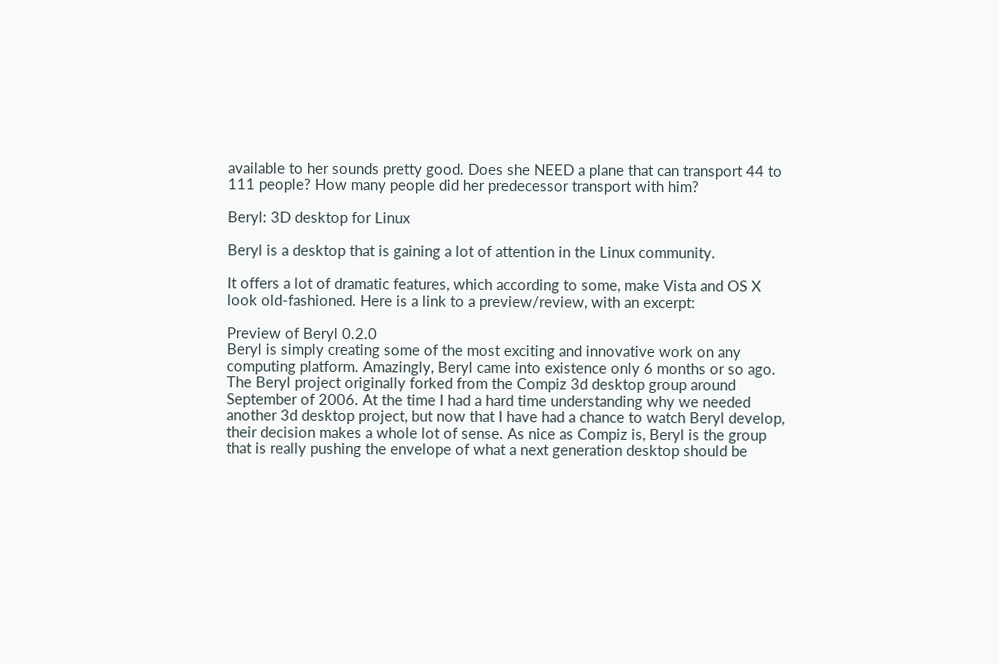available to her sounds pretty good. Does she NEED a plane that can transport 44 to 111 people? How many people did her predecessor transport with him?

Beryl: 3D desktop for Linux

Beryl is a desktop that is gaining a lot of attention in the Linux community.

It offers a lot of dramatic features, which according to some, make Vista and OS X look old-fashioned. Here is a link to a preview/review, with an excerpt:

Preview of Beryl 0.2.0
Beryl is simply creating some of the most exciting and innovative work on any computing platform. Amazingly, Beryl came into existence only 6 months or so ago. The Beryl project originally forked from the Compiz 3d desktop group around September of 2006. At the time I had a hard time understanding why we needed another 3d desktop project, but now that I have had a chance to watch Beryl develop, their decision makes a whole lot of sense. As nice as Compiz is, Beryl is the group that is really pushing the envelope of what a next generation desktop should be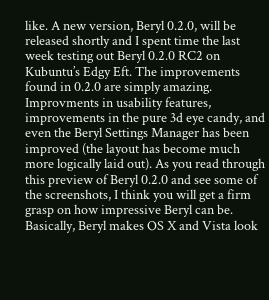like. A new version, Beryl 0.2.0, will be released shortly and I spent time the last week testing out Beryl 0.2.0 RC2 on Kubuntu’s Edgy Eft. The improvements found in 0.2.0 are simply amazing. Improvments in usability features, improvements in the pure 3d eye candy, and even the Beryl Settings Manager has been improved (the layout has become much more logically laid out). As you read through this preview of Beryl 0.2.0 and see some of the screenshots, I think you will get a firm grasp on how impressive Beryl can be. Basically, Beryl makes OS X and Vista look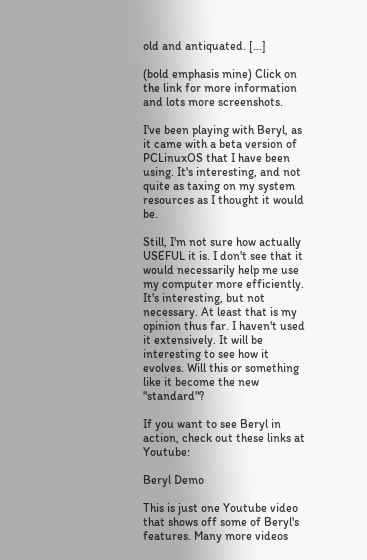old and antiquated. [...]

(bold emphasis mine) Click on the link for more information and lots more screenshots.

I've been playing with Beryl, as it came with a beta version of PCLinuxOS that I have been using. It's interesting, and not quite as taxing on my system resources as I thought it would be.

Still, I'm not sure how actually USEFUL it is. I don't see that it would necessarily help me use my computer more efficiently. It's interesting, but not necessary. At least that is my opinion thus far. I haven't used it extensively. It will be interesting to see how it evolves. Will this or something like it become the new "standard"?

If you want to see Beryl in action, check out these links at Youtube:

Beryl Demo

This is just one Youtube video that shows off some of Beryl's features. Many more videos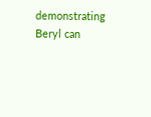demonstrating Beryl can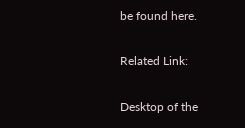be found here.

Related Link:

Desktop of the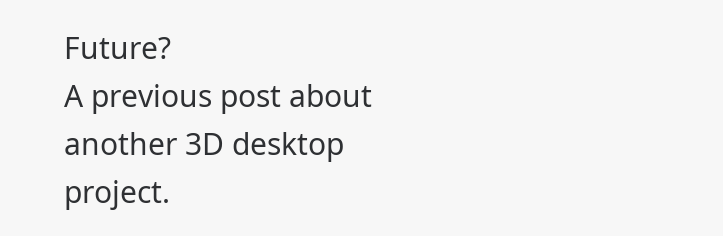Future?
A previous post about another 3D desktop project.